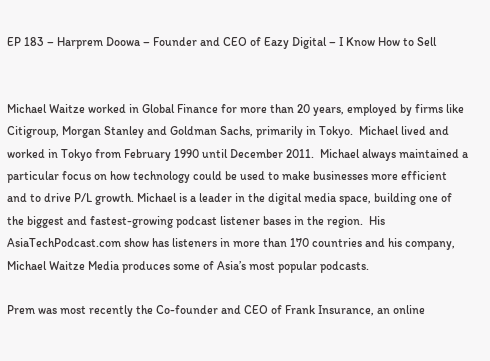EP 183 – Harprem Doowa – Founder and CEO of Eazy Digital – I Know How to Sell


Michael Waitze worked in Global Finance for more than 20 years, employed by firms like Citigroup, Morgan Stanley and Goldman Sachs, primarily in Tokyo.  Michael lived and worked in Tokyo from February 1990 until December 2011.  Michael always maintained a particular focus on how technology could be used to make businesses more efficient and to drive P/L growth. Michael is a leader in the digital media space, building one of the biggest and fastest-growing podcast listener bases in the region.  His AsiaTechPodcast.com show has listeners in more than 170 countries and his company, Michael Waitze Media produces some of Asia’s most popular podcasts.

Prem was most recently the Co-founder and CEO of Frank Insurance, an online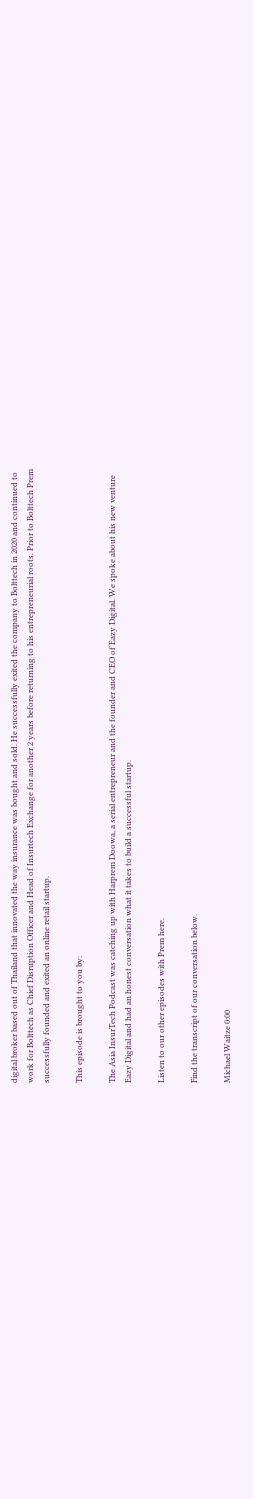digital broker based out of Thailand that innovated the way insurance was bought and sold. He successfully exited the company to Bolttech in 2020 and continued to work for Bolttech as Chief Disruption Officer and Head of Insurtech Exchange for another 2 years before returning to his entrepreneurial roots. Prior to Bolttech Prem successfully founded and exited an online retail startup.

This episode is brought to you by:

The Asia InsurTech Podcast was catching up with Harprem Doowa, a serial entrepreneur and the founder and CEO of Eazy Digital. We spoke about his new venture Eazy Digital and had an honest conversation what it takes to build a successful startup.

Listen to our other episodes with Prem here.

Find the transcript of our conversation below.

Michael Waitze 0:00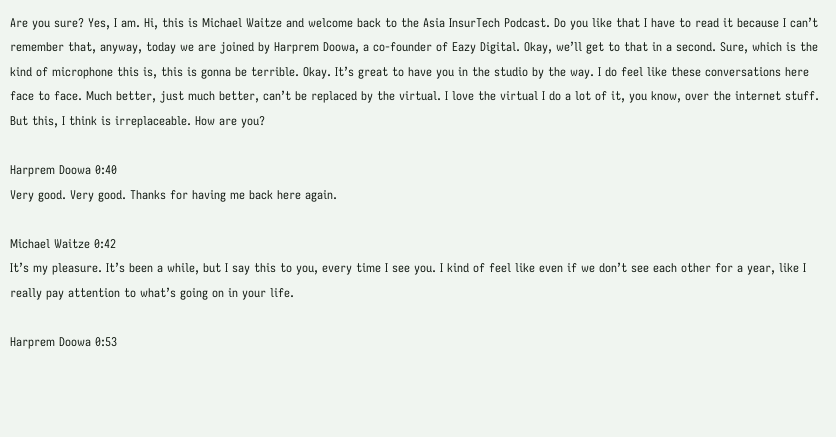Are you sure? Yes, I am. Hi, this is Michael Waitze and welcome back to the Asia InsurTech Podcast. Do you like that I have to read it because I can’t remember that, anyway, today we are joined by Harprem Doowa, a co-founder of Eazy Digital. Okay, we’ll get to that in a second. Sure, which is the kind of microphone this is, this is gonna be terrible. Okay. It’s great to have you in the studio by the way. I do feel like these conversations here face to face. Much better, just much better, can’t be replaced by the virtual. I love the virtual I do a lot of it, you know, over the internet stuff. But this, I think is irreplaceable. How are you?

Harprem Doowa 0:40
Very good. Very good. Thanks for having me back here again.

Michael Waitze 0:42
It’s my pleasure. It’s been a while, but I say this to you, every time I see you. I kind of feel like even if we don’t see each other for a year, like I really pay attention to what’s going on in your life.

Harprem Doowa 0:53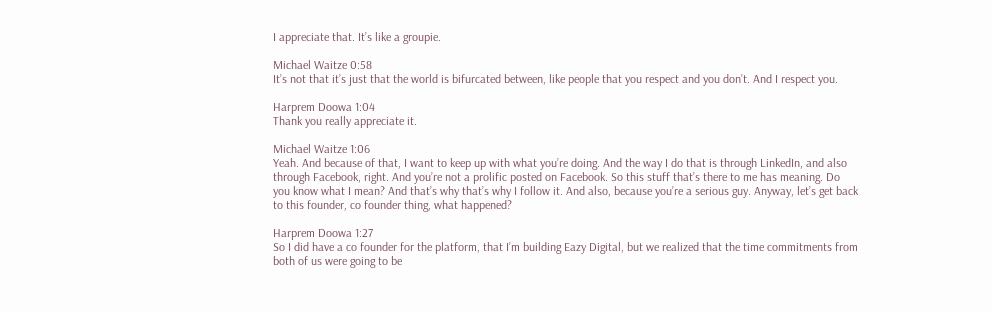I appreciate that. It’s like a groupie.

Michael Waitze 0:58
It’s not that it’s just that the world is bifurcated between, like people that you respect and you don’t. And I respect you.

Harprem Doowa 1:04
Thank you really appreciate it.

Michael Waitze 1:06
Yeah. And because of that, I want to keep up with what you’re doing. And the way I do that is through LinkedIn, and also through Facebook, right. And you’re not a prolific posted on Facebook. So this stuff that’s there to me has meaning. Do you know what I mean? And that’s why that’s why I follow it. And also, because you’re a serious guy. Anyway, let’s get back to this founder, co founder thing, what happened?

Harprem Doowa 1:27
So I did have a co founder for the platform, that I’m building Eazy Digital, but we realized that the time commitments from both of us were going to be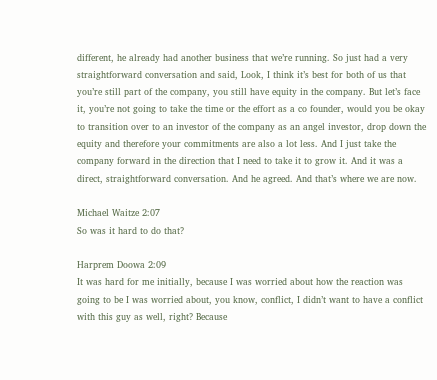different, he already had another business that we’re running. So just had a very straightforward conversation and said, Look, I think it’s best for both of us that you’re still part of the company, you still have equity in the company. But let’s face it, you’re not going to take the time or the effort as a co founder, would you be okay to transition over to an investor of the company as an angel investor, drop down the equity and therefore your commitments are also a lot less. And I just take the company forward in the direction that I need to take it to grow it. And it was a direct, straightforward conversation. And he agreed. And that’s where we are now.

Michael Waitze 2:07
So was it hard to do that?

Harprem Doowa 2:09
It was hard for me initially, because I was worried about how the reaction was going to be I was worried about, you know, conflict, I didn’t want to have a conflict with this guy as well, right? Because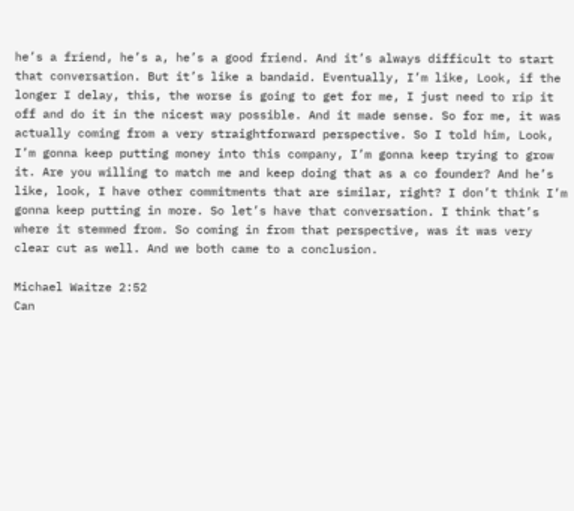he’s a friend, he’s a, he’s a good friend. And it’s always difficult to start that conversation. But it’s like a bandaid. Eventually, I’m like, Look, if the longer I delay, this, the worse is going to get for me, I just need to rip it off and do it in the nicest way possible. And it made sense. So for me, it was actually coming from a very straightforward perspective. So I told him, Look, I’m gonna keep putting money into this company, I’m gonna keep trying to grow it. Are you willing to match me and keep doing that as a co founder? And he’s like, look, I have other commitments that are similar, right? I don’t think I’m gonna keep putting in more. So let’s have that conversation. I think that’s where it stemmed from. So coming in from that perspective, was it was very clear cut as well. And we both came to a conclusion.

Michael Waitze 2:52
Can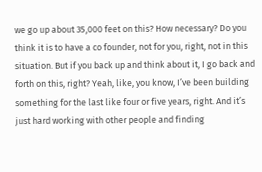we go up about 35,000 feet on this? How necessary? Do you think it is to have a co founder, not for you, right, not in this situation. But if you back up and think about it, I go back and forth on this, right? Yeah, like, you know, I’ve been building something for the last like four or five years, right. And it’s just hard working with other people and finding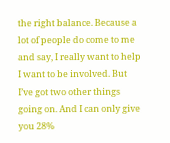the right balance. Because a lot of people do come to me and say, I really want to help I want to be involved. But I’ve got two other things going on. And I can only give you 28%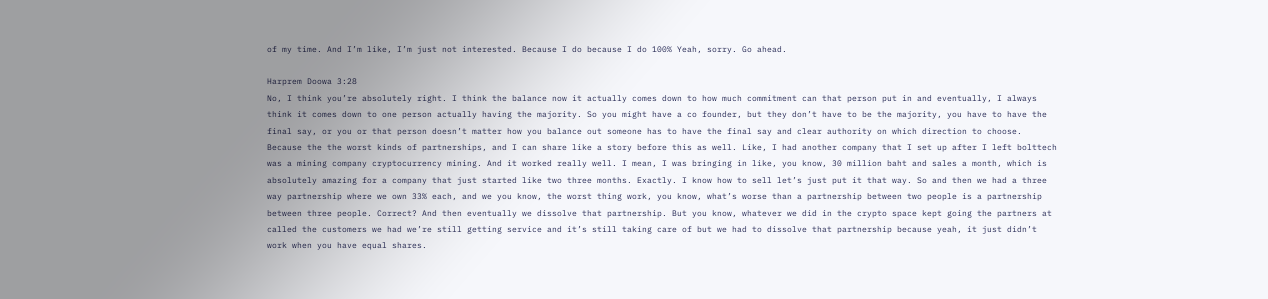of my time. And I’m like, I’m just not interested. Because I do because I do 100% Yeah, sorry. Go ahead.

Harprem Doowa 3:28
No, I think you’re absolutely right. I think the balance now it actually comes down to how much commitment can that person put in and eventually, I always think it comes down to one person actually having the majority. So you might have a co founder, but they don’t have to be the majority, you have to have the final say, or you or that person doesn’t matter how you balance out someone has to have the final say and clear authority on which direction to choose. Because the the worst kinds of partnerships, and I can share like a story before this as well. Like, I had another company that I set up after I left bolttech was a mining company cryptocurrency mining. And it worked really well. I mean, I was bringing in like, you know, 30 million baht and sales a month, which is absolutely amazing for a company that just started like two three months. Exactly. I know how to sell let’s just put it that way. So and then we had a three way partnership where we own 33% each, and we you know, the worst thing work, you know, what’s worse than a partnership between two people is a partnership between three people. Correct? And then eventually we dissolve that partnership. But you know, whatever we did in the crypto space kept going the partners at called the customers we had we’re still getting service and it’s still taking care of but we had to dissolve that partnership because yeah, it just didn’t work when you have equal shares.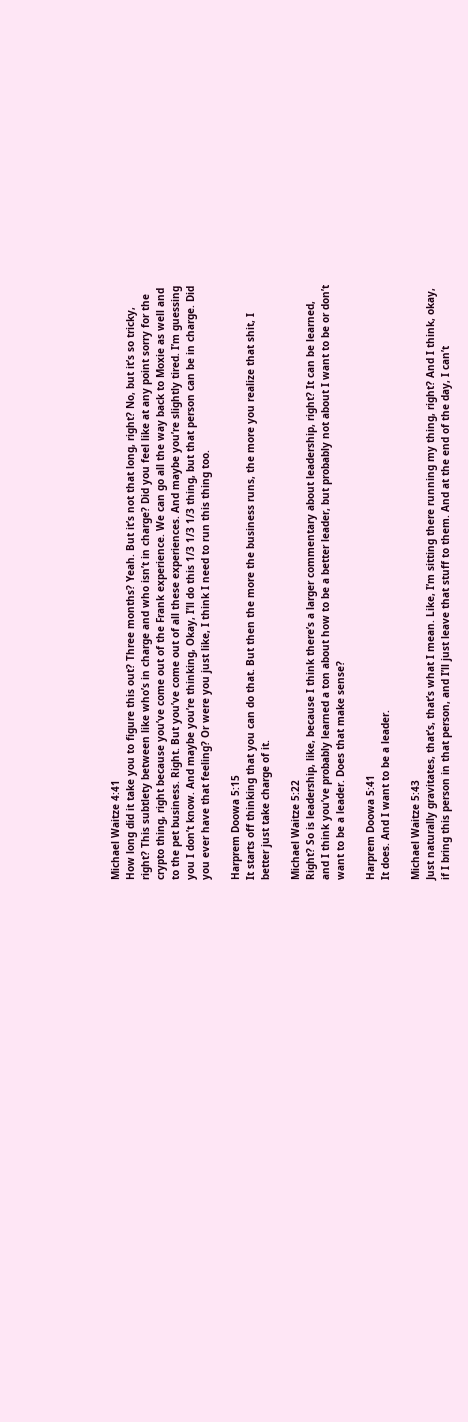Michael Waitze 4:41
How long did it take you to figure this out? Three months? Yeah. But it’s not that long, right? No, but it’s so tricky, right? This subtlety between like who’s in charge and who isn’t in charge? Did you feel like at any point sorry for the crypto thing, right because you’ve come out of the Frank experience. We can go all the way back to Moxie as well and to the pet business. Right. But you’ve come out of all these experiences. And maybe you’re slightly tired. I’m guessing you I don’t know. And maybe you’re thinking, Okay, I’ll do this 1/3 1/3 1/3 thing, but that person can be in charge. Did you ever have that feeling? Or were you just like, I think I need to run this thing too.

Harprem Doowa 5:15
It starts off thinking that you can do that. But then the more the business runs, the more you realize that shit, I better just take charge of it.

Michael Waitze 5:22
Right? So is leadership, like, because I think there’s a larger commentary about leadership, right? It can be learned, and I think you’ve probably learned a ton about how to be a better leader, but probably not about I want to be or don’t want to be a leader. Does that make sense?

Harprem Doowa 5:41
It does. And I want to be a leader.

Michael Waitze 5:43
Just naturally gravitates, that’s, that’s what I mean. Like, I’m sitting there running my thing, right? And I think, okay, if I bring this person in that person, and I’ll just leave that stuff to them. And at the end of the day, I can’t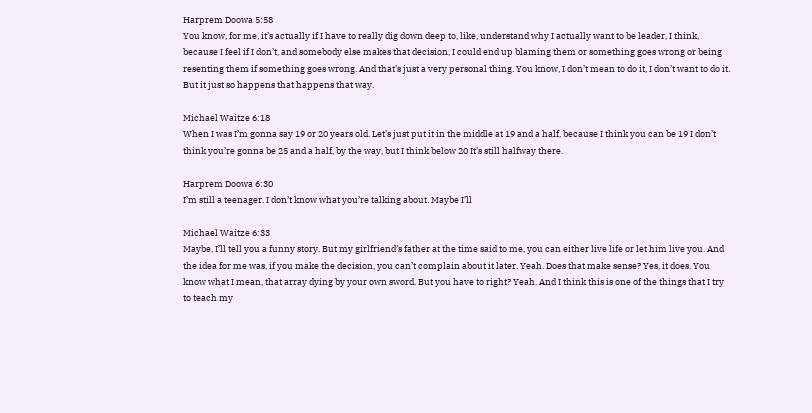Harprem Doowa 5:58
You know, for me, it’s actually if I have to really dig down deep to, like, understand why I actually want to be leader, I think, because I feel if I don’t, and somebody else makes that decision, I could end up blaming them or something goes wrong or being resenting them if something goes wrong. And that’s just a very personal thing. You know, I don’t mean to do it, I don’t want to do it. But it just so happens that happens that way.

Michael Waitze 6:18
When I was I’m gonna say 19 or 20 years old. Let’s just put it in the middle at 19 and a half, because I think you can be 19 I don’t think you’re gonna be 25 and a half, by the way, but I think below 20 It’s still halfway there.

Harprem Doowa 6:30
I’m still a teenager. I don’t know what you’re talking about. Maybe I’ll

Michael Waitze 6:33
Maybe, I’ll tell you a funny story. But my girlfriend’s father at the time said to me, you can either live life or let him live you. And the idea for me was, if you make the decision, you can’t complain about it later. Yeah. Does that make sense? Yes, it does. You know what I mean, that array dying by your own sword. But you have to right? Yeah. And I think this is one of the things that I try to teach my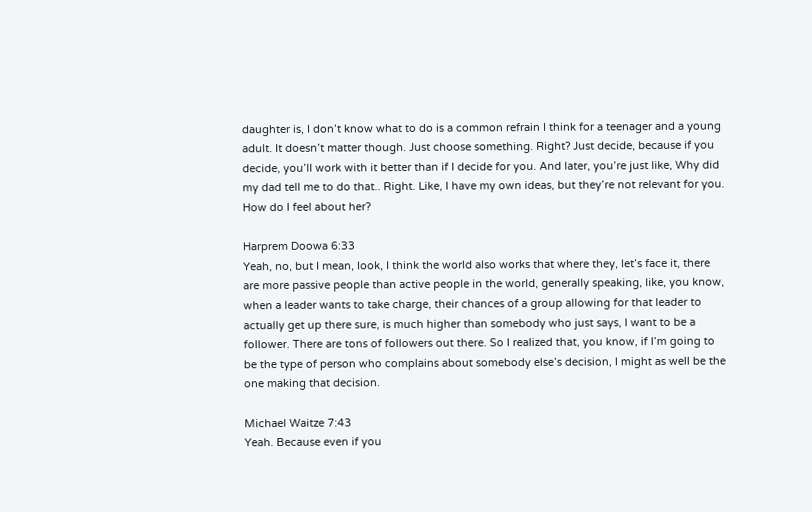daughter is, I don’t know what to do is a common refrain I think for a teenager and a young adult. It doesn’t matter though. Just choose something. Right? Just decide, because if you decide, you’ll work with it better than if I decide for you. And later, you’re just like, Why did my dad tell me to do that.. Right. Like, I have my own ideas, but they’re not relevant for you. How do I feel about her?

Harprem Doowa 6:33
Yeah, no, but I mean, look, I think the world also works that where they, let’s face it, there are more passive people than active people in the world, generally speaking, like, you know, when a leader wants to take charge, their chances of a group allowing for that leader to actually get up there sure, is much higher than somebody who just says, I want to be a follower. There are tons of followers out there. So I realized that, you know, if I’m going to be the type of person who complains about somebody else’s decision, I might as well be the one making that decision.

Michael Waitze 7:43
Yeah. Because even if you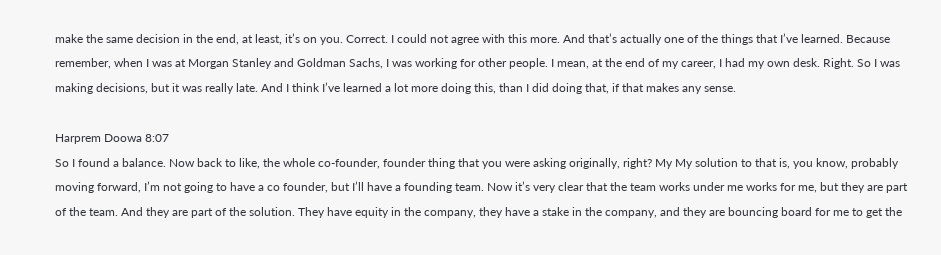make the same decision in the end, at least, it’s on you. Correct. I could not agree with this more. And that’s actually one of the things that I’ve learned. Because remember, when I was at Morgan Stanley and Goldman Sachs, I was working for other people. I mean, at the end of my career, I had my own desk. Right. So I was making decisions, but it was really late. And I think I’ve learned a lot more doing this, than I did doing that, if that makes any sense.

Harprem Doowa 8:07
So I found a balance. Now back to like, the whole co-founder, founder thing that you were asking originally, right? My My solution to that is, you know, probably moving forward, I’m not going to have a co founder, but I’ll have a founding team. Now it’s very clear that the team works under me works for me, but they are part of the team. And they are part of the solution. They have equity in the company, they have a stake in the company, and they are bouncing board for me to get the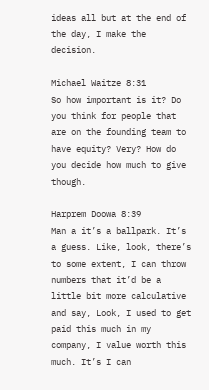ideas all but at the end of the day, I make the decision.

Michael Waitze 8:31
So how important is it? Do you think for people that are on the founding team to have equity? Very? How do you decide how much to give though.

Harprem Doowa 8:39
Man a it’s a ballpark. It’s a guess. Like, look, there’s to some extent, I can throw numbers that it’d be a little bit more calculative and say, Look, I used to get paid this much in my company, I value worth this much. It’s I can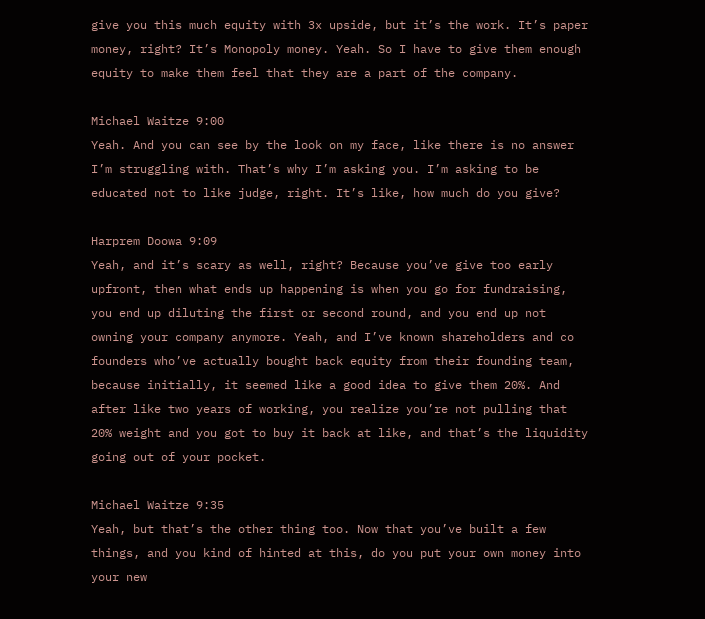give you this much equity with 3x upside, but it’s the work. It’s paper money, right? It’s Monopoly money. Yeah. So I have to give them enough equity to make them feel that they are a part of the company.

Michael Waitze 9:00
Yeah. And you can see by the look on my face, like there is no answer I’m struggling with. That’s why I’m asking you. I’m asking to be educated not to like judge, right. It’s like, how much do you give?

Harprem Doowa 9:09
Yeah, and it’s scary as well, right? Because you’ve give too early upfront, then what ends up happening is when you go for fundraising, you end up diluting the first or second round, and you end up not owning your company anymore. Yeah, and I’ve known shareholders and co founders who’ve actually bought back equity from their founding team, because initially, it seemed like a good idea to give them 20%. And after like two years of working, you realize you’re not pulling that 20% weight and you got to buy it back at like, and that’s the liquidity going out of your pocket.

Michael Waitze 9:35
Yeah, but that’s the other thing too. Now that you’ve built a few things, and you kind of hinted at this, do you put your own money into your new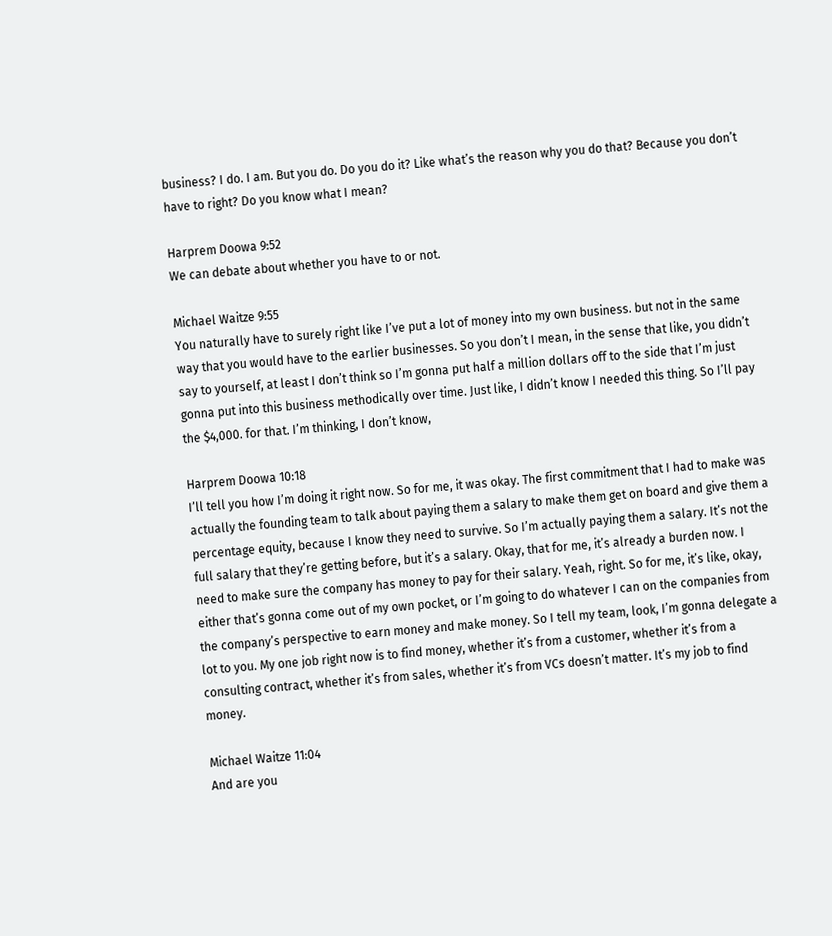business? I do. I am. But you do. Do you do it? Like what’s the reason why you do that? Because you don’t have to right? Do you know what I mean?

Harprem Doowa 9:52
We can debate about whether you have to or not.

Michael Waitze 9:55
You naturally have to surely right like I’ve put a lot of money into my own business. but not in the same way that you would have to the earlier businesses. So you don’t I mean, in the sense that like, you didn’t say to yourself, at least I don’t think so I’m gonna put half a million dollars off to the side that I’m just gonna put into this business methodically over time. Just like, I didn’t know I needed this thing. So I’ll pay the $4,000. for that. I’m thinking, I don’t know,

Harprem Doowa 10:18
I’ll tell you how I’m doing it right now. So for me, it was okay. The first commitment that I had to make was actually the founding team to talk about paying them a salary to make them get on board and give them a percentage equity, because I know they need to survive. So I’m actually paying them a salary. It’s not the full salary that they’re getting before, but it’s a salary. Okay, that for me, it’s already a burden now. I need to make sure the company has money to pay for their salary. Yeah, right. So for me, it’s like, okay, either that’s gonna come out of my own pocket, or I’m going to do whatever I can on the companies from the company’s perspective to earn money and make money. So I tell my team, look, I’m gonna delegate a lot to you. My one job right now is to find money, whether it’s from a customer, whether it’s from a consulting contract, whether it’s from sales, whether it’s from VCs doesn’t matter. It’s my job to find money.

Michael Waitze 11:04
And are you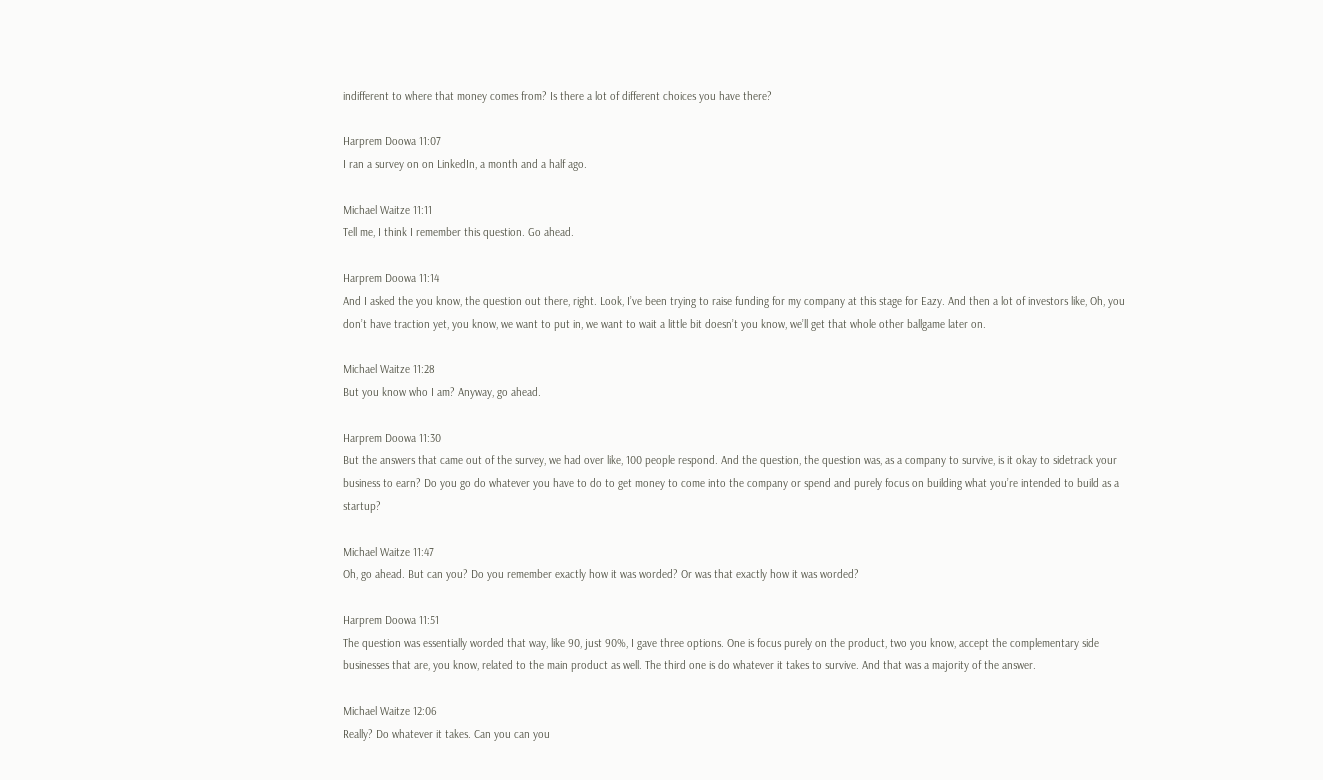indifferent to where that money comes from? Is there a lot of different choices you have there?

Harprem Doowa 11:07
I ran a survey on on LinkedIn, a month and a half ago.

Michael Waitze 11:11
Tell me, I think I remember this question. Go ahead.

Harprem Doowa 11:14
And I asked the you know, the question out there, right. Look, I’ve been trying to raise funding for my company at this stage for Eazy. And then a lot of investors like, Oh, you don’t have traction yet, you know, we want to put in, we want to wait a little bit doesn’t you know, we’ll get that whole other ballgame later on.

Michael Waitze 11:28
But you know who I am? Anyway, go ahead.

Harprem Doowa 11:30
But the answers that came out of the survey, we had over like, 100 people respond. And the question, the question was, as a company to survive, is it okay to sidetrack your business to earn? Do you go do whatever you have to do to get money to come into the company or spend and purely focus on building what you’re intended to build as a startup?

Michael Waitze 11:47
Oh, go ahead. But can you? Do you remember exactly how it was worded? Or was that exactly how it was worded?

Harprem Doowa 11:51
The question was essentially worded that way, like 90, just 90%, I gave three options. One is focus purely on the product, two you know, accept the complementary side businesses that are, you know, related to the main product as well. The third one is do whatever it takes to survive. And that was a majority of the answer.

Michael Waitze 12:06
Really? Do whatever it takes. Can you can you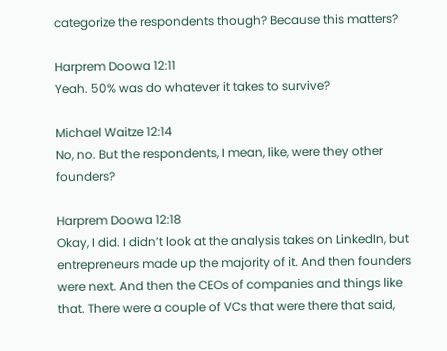categorize the respondents though? Because this matters?

Harprem Doowa 12:11
Yeah. 50% was do whatever it takes to survive?

Michael Waitze 12:14
No, no. But the respondents, I mean, like, were they other founders?

Harprem Doowa 12:18
Okay, I did. I didn’t look at the analysis takes on LinkedIn, but entrepreneurs made up the majority of it. And then founders were next. And then the CEOs of companies and things like that. There were a couple of VCs that were there that said,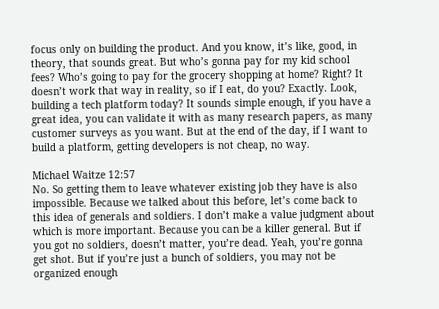focus only on building the product. And you know, it’s like, good, in theory, that sounds great. But who’s gonna pay for my kid school fees? Who’s going to pay for the grocery shopping at home? Right? It doesn’t work that way in reality, so if I eat, do you? Exactly. Look, building a tech platform today? It sounds simple enough, if you have a great idea, you can validate it with as many research papers, as many customer surveys as you want. But at the end of the day, if I want to build a platform, getting developers is not cheap, no way.

Michael Waitze 12:57
No. So getting them to leave whatever existing job they have is also impossible. Because we talked about this before, let’s come back to this idea of generals and soldiers. I don’t make a value judgment about which is more important. Because you can be a killer general. But if you got no soldiers, doesn’t matter, you’re dead. Yeah, you’re gonna get shot. But if you’re just a bunch of soldiers, you may not be organized enough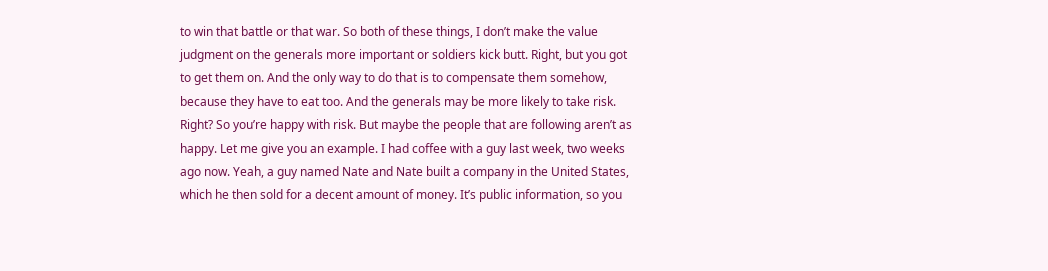to win that battle or that war. So both of these things, I don’t make the value judgment on the generals more important or soldiers kick butt. Right, but you got to get them on. And the only way to do that is to compensate them somehow, because they have to eat too. And the generals may be more likely to take risk. Right? So you’re happy with risk. But maybe the people that are following aren’t as happy. Let me give you an example. I had coffee with a guy last week, two weeks ago now. Yeah, a guy named Nate and Nate built a company in the United States, which he then sold for a decent amount of money. It’s public information, so you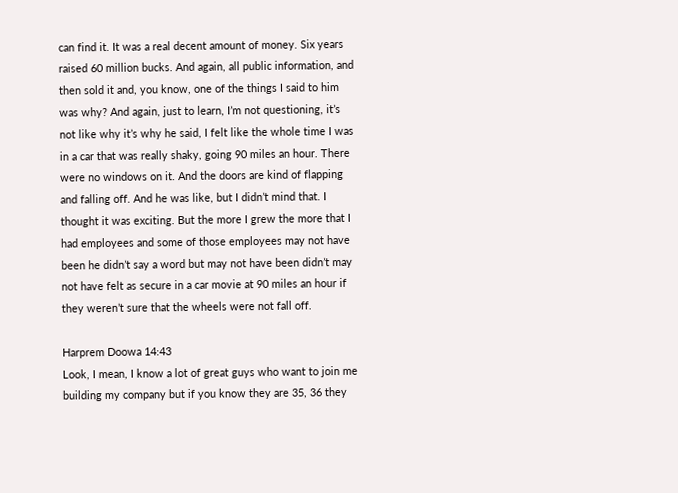can find it. It was a real decent amount of money. Six years raised 60 million bucks. And again, all public information, and then sold it and, you know, one of the things I said to him was why? And again, just to learn, I’m not questioning, it’s not like why it’s why he said, I felt like the whole time I was in a car that was really shaky, going 90 miles an hour. There were no windows on it. And the doors are kind of flapping and falling off. And he was like, but I didn’t mind that. I thought it was exciting. But the more I grew the more that I had employees and some of those employees may not have been he didn’t say a word but may not have been didn’t may not have felt as secure in a car movie at 90 miles an hour if they weren’t sure that the wheels were not fall off.

Harprem Doowa 14:43
Look, I mean, I know a lot of great guys who want to join me building my company but if you know they are 35, 36 they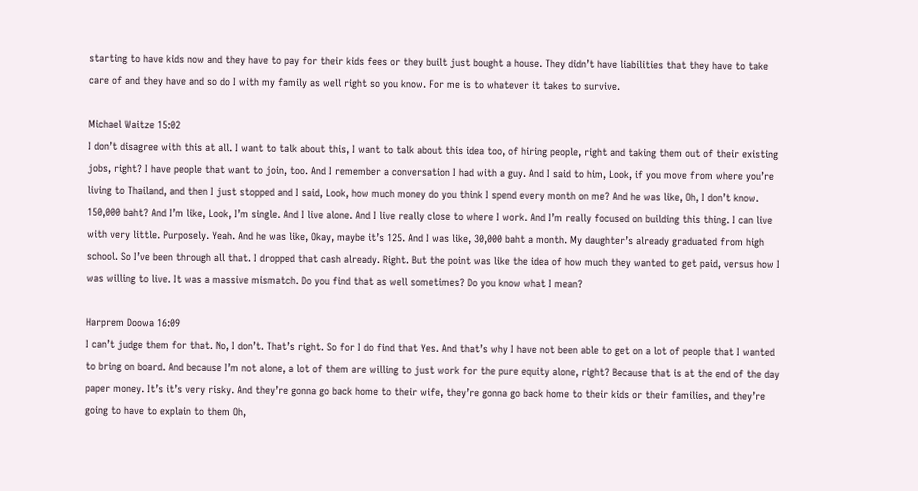starting to have kids now and they have to pay for their kids fees or they built just bought a house. They didn’t have liabilities that they have to take care of and they have and so do I with my family as well right so you know. For me is to whatever it takes to survive.

Michael Waitze 15:02
I don’t disagree with this at all. I want to talk about this, I want to talk about this idea too, of hiring people, right and taking them out of their existing jobs, right? I have people that want to join, too. And I remember a conversation I had with a guy. And I said to him, Look, if you move from where you’re living to Thailand, and then I just stopped and I said, Look, how much money do you think I spend every month on me? And he was like, Oh, I don’t know. 150,000 baht? And I’m like, Look, I’m single. And I live alone. And I live really close to where I work. And I’m really focused on building this thing. I can live with very little. Purposely. Yeah. And he was like, Okay, maybe it’s 125. And I was like, 30,000 baht a month. My daughter’s already graduated from high school. So I’ve been through all that. I dropped that cash already. Right. But the point was like the idea of how much they wanted to get paid, versus how I was willing to live. It was a massive mismatch. Do you find that as well sometimes? Do you know what I mean?

Harprem Doowa 16:09
I can’t judge them for that. No, I don’t. That’s right. So for I do find that Yes. And that’s why I have not been able to get on a lot of people that I wanted to bring on board. And because I’m not alone, a lot of them are willing to just work for the pure equity alone, right? Because that is at the end of the day paper money. It’s it’s very risky. And they’re gonna go back home to their wife, they’re gonna go back home to their kids or their families, and they’re going to have to explain to them Oh,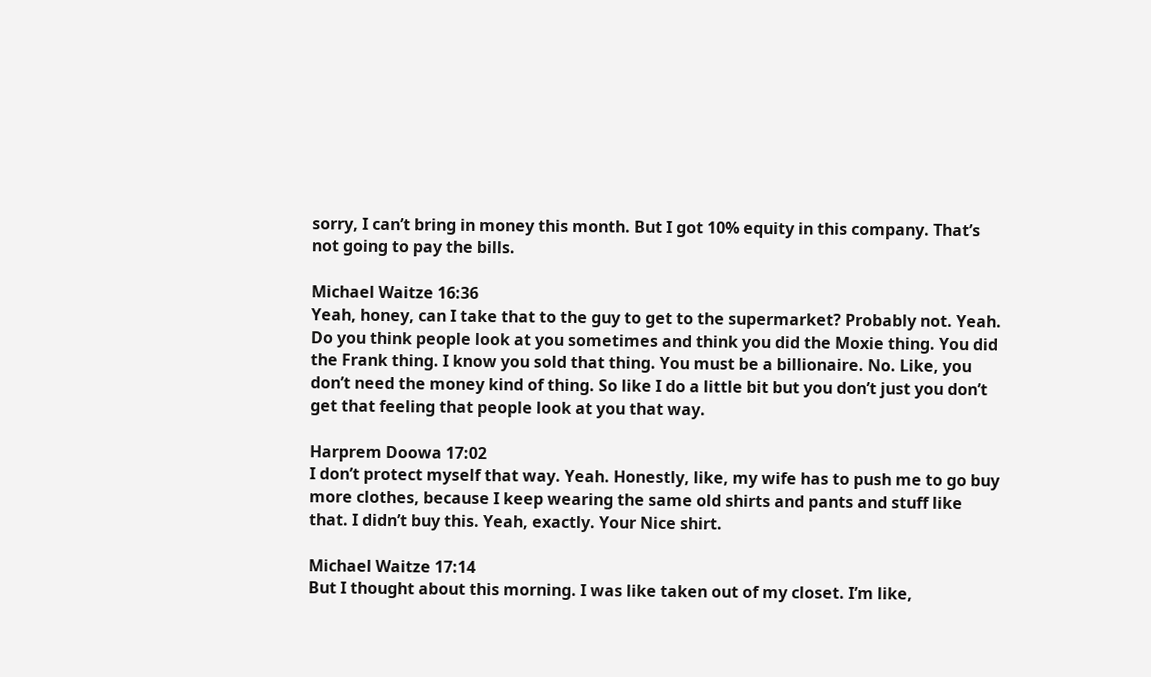sorry, I can’t bring in money this month. But I got 10% equity in this company. That’s not going to pay the bills.

Michael Waitze 16:36
Yeah, honey, can I take that to the guy to get to the supermarket? Probably not. Yeah. Do you think people look at you sometimes and think you did the Moxie thing. You did the Frank thing. I know you sold that thing. You must be a billionaire. No. Like, you don’t need the money kind of thing. So like I do a little bit but you don’t just you don’t get that feeling that people look at you that way.

Harprem Doowa 17:02
I don’t protect myself that way. Yeah. Honestly, like, my wife has to push me to go buy more clothes, because I keep wearing the same old shirts and pants and stuff like that. I didn’t buy this. Yeah, exactly. Your Nice shirt.

Michael Waitze 17:14
But I thought about this morning. I was like taken out of my closet. I’m like,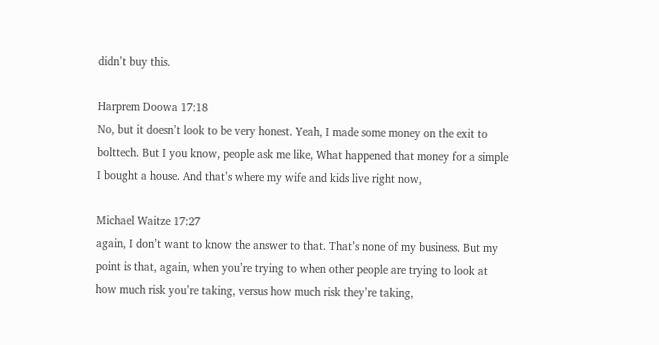didn’t buy this.

Harprem Doowa 17:18
No, but it doesn’t look to be very honest. Yeah, I made some money on the exit to bolttech. But I you know, people ask me like, What happened that money for a simple I bought a house. And that’s where my wife and kids live right now,

Michael Waitze 17:27
again, I don’t want to know the answer to that. That’s none of my business. But my point is that, again, when you’re trying to when other people are trying to look at how much risk you’re taking, versus how much risk they’re taking,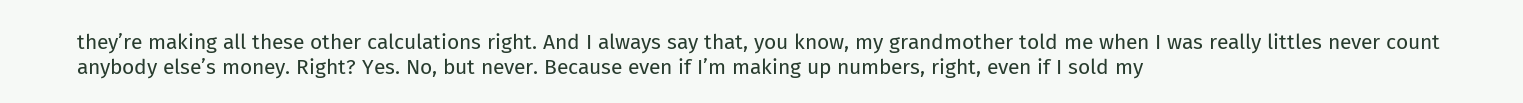they’re making all these other calculations right. And I always say that, you know, my grandmother told me when I was really littles never count anybody else’s money. Right? Yes. No, but never. Because even if I’m making up numbers, right, even if I sold my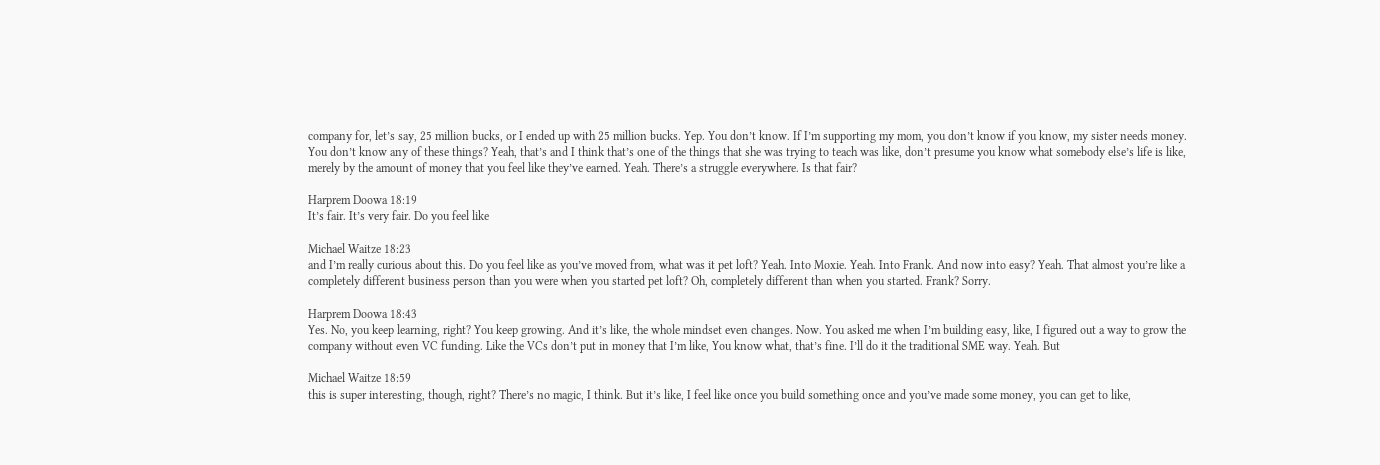company for, let’s say, 25 million bucks, or I ended up with 25 million bucks. Yep. You don’t know. If I’m supporting my mom, you don’t know if you know, my sister needs money. You don’t know any of these things? Yeah, that’s and I think that’s one of the things that she was trying to teach was like, don’t presume you know what somebody else’s life is like, merely by the amount of money that you feel like they’ve earned. Yeah. There’s a struggle everywhere. Is that fair?

Harprem Doowa 18:19
It’s fair. It’s very fair. Do you feel like

Michael Waitze 18:23
and I’m really curious about this. Do you feel like as you’ve moved from, what was it pet loft? Yeah. Into Moxie. Yeah. Into Frank. And now into easy? Yeah. That almost you’re like a completely different business person than you were when you started pet loft? Oh, completely different than when you started. Frank? Sorry.

Harprem Doowa 18:43
Yes. No, you keep learning, right? You keep growing. And it’s like, the whole mindset even changes. Now. You asked me when I’m building easy, like, I figured out a way to grow the company without even VC funding. Like the VCs don’t put in money that I’m like, You know what, that’s fine. I’ll do it the traditional SME way. Yeah. But

Michael Waitze 18:59
this is super interesting, though, right? There’s no magic, I think. But it’s like, I feel like once you build something once and you’ve made some money, you can get to like,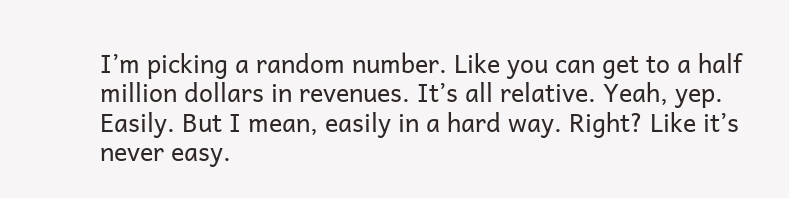I’m picking a random number. Like you can get to a half million dollars in revenues. It’s all relative. Yeah, yep. Easily. But I mean, easily in a hard way. Right? Like it’s never easy.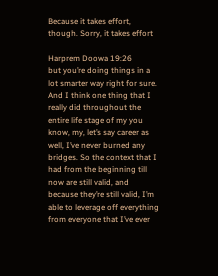Because it takes effort, though. Sorry, it takes effort

Harprem Doowa 19:26
but you’re doing things in a lot smarter way right for sure. And I think one thing that I really did throughout the entire life stage of my you know, my, let’s say career as well, I’ve never burned any bridges. So the context that I had from the beginning till now are still valid, and because they’re still valid, I’m able to leverage off everything from everyone that I’ve ever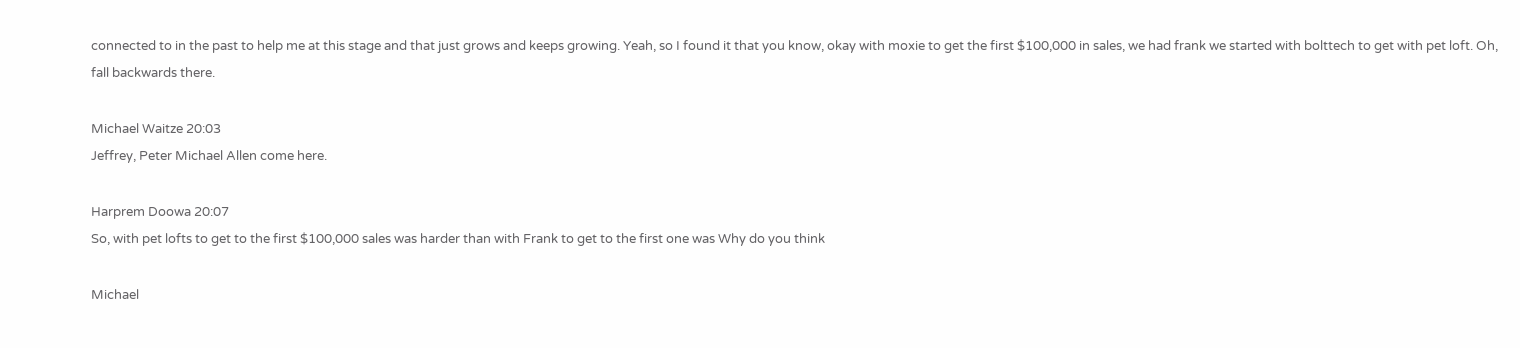connected to in the past to help me at this stage and that just grows and keeps growing. Yeah, so I found it that you know, okay with moxie to get the first $100,000 in sales, we had frank we started with bolttech to get with pet loft. Oh, fall backwards there.

Michael Waitze 20:03
Jeffrey, Peter Michael Allen come here.

Harprem Doowa 20:07
So, with pet lofts to get to the first $100,000 sales was harder than with Frank to get to the first one was Why do you think

Michael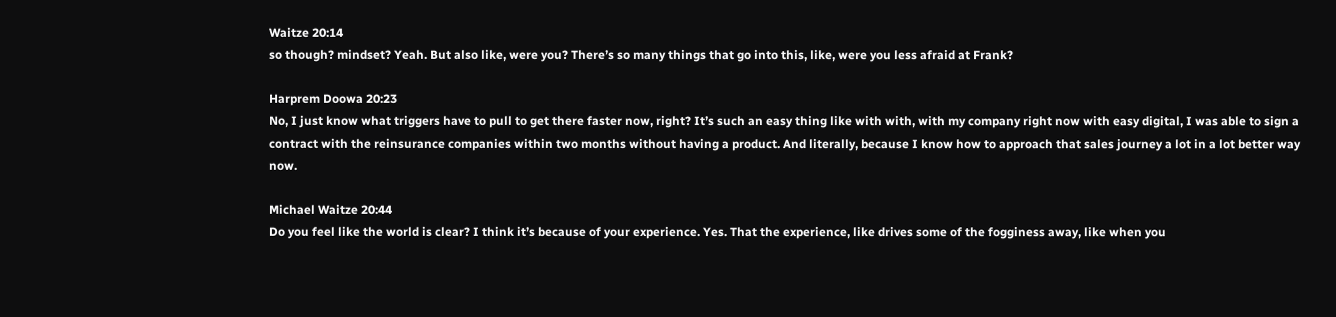Waitze 20:14
so though? mindset? Yeah. But also like, were you? There’s so many things that go into this, like, were you less afraid at Frank?

Harprem Doowa 20:23
No, I just know what triggers have to pull to get there faster now, right? It’s such an easy thing like with with, with my company right now with easy digital, I was able to sign a contract with the reinsurance companies within two months without having a product. And literally, because I know how to approach that sales journey a lot in a lot better way now.

Michael Waitze 20:44
Do you feel like the world is clear? I think it’s because of your experience. Yes. That the experience, like drives some of the fogginess away, like when you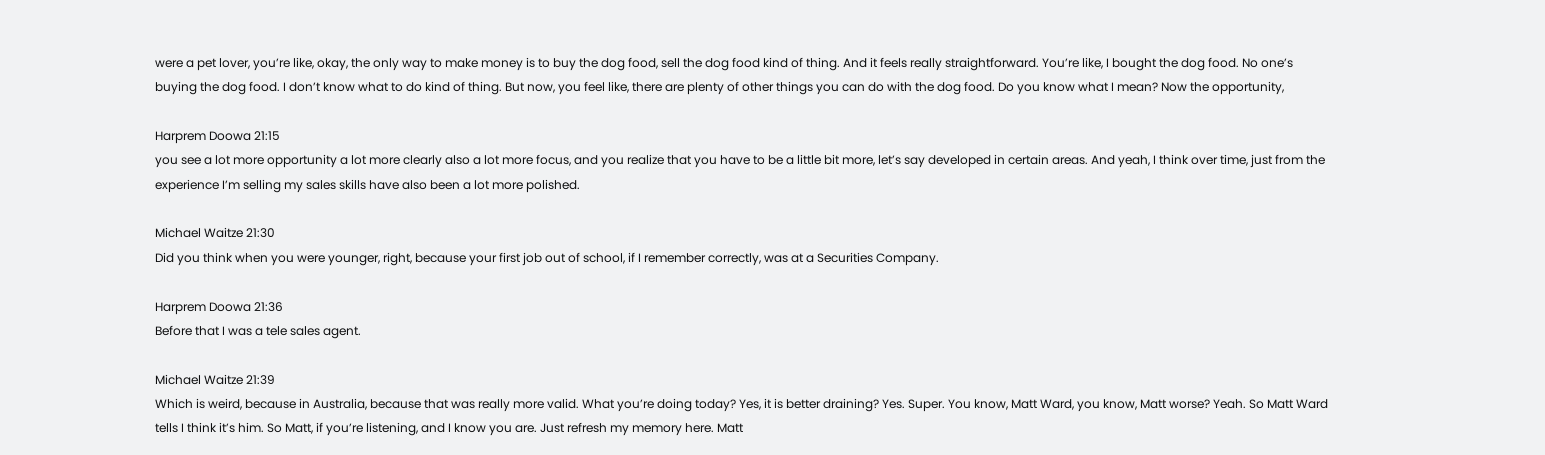were a pet lover, you’re like, okay, the only way to make money is to buy the dog food, sell the dog food kind of thing. And it feels really straightforward. You’re like, I bought the dog food. No one’s buying the dog food. I don’t know what to do kind of thing. But now, you feel like, there are plenty of other things you can do with the dog food. Do you know what I mean? Now the opportunity,

Harprem Doowa 21:15
you see a lot more opportunity a lot more clearly also a lot more focus, and you realize that you have to be a little bit more, let’s say developed in certain areas. And yeah, I think over time, just from the experience I’m selling my sales skills have also been a lot more polished.

Michael Waitze 21:30
Did you think when you were younger, right, because your first job out of school, if I remember correctly, was at a Securities Company.

Harprem Doowa 21:36
Before that I was a tele sales agent.

Michael Waitze 21:39
Which is weird, because in Australia, because that was really more valid. What you’re doing today? Yes, it is better draining? Yes. Super. You know, Matt Ward, you know, Matt worse? Yeah. So Matt Ward tells I think it’s him. So Matt, if you’re listening, and I know you are. Just refresh my memory here. Matt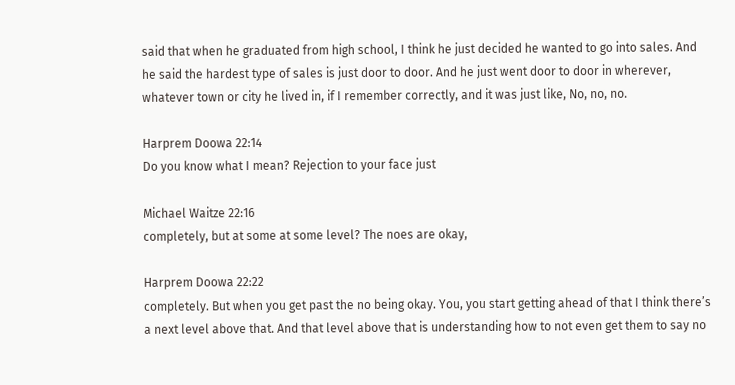said that when he graduated from high school, I think he just decided he wanted to go into sales. And he said the hardest type of sales is just door to door. And he just went door to door in wherever, whatever town or city he lived in, if I remember correctly, and it was just like, No, no, no.

Harprem Doowa 22:14
Do you know what I mean? Rejection to your face just

Michael Waitze 22:16
completely, but at some at some level? The noes are okay,

Harprem Doowa 22:22
completely. But when you get past the no being okay. You, you start getting ahead of that I think there’s a next level above that. And that level above that is understanding how to not even get them to say no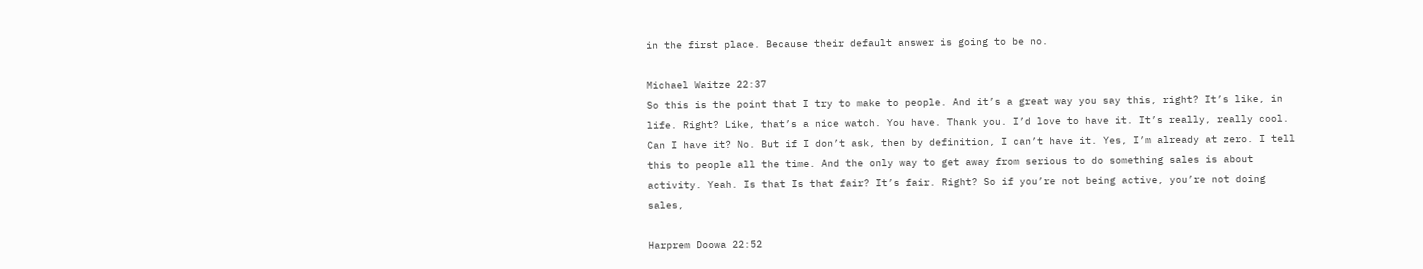in the first place. Because their default answer is going to be no.

Michael Waitze 22:37
So this is the point that I try to make to people. And it’s a great way you say this, right? It’s like, in life. Right? Like, that’s a nice watch. You have. Thank you. I’d love to have it. It’s really, really cool. Can I have it? No. But if I don’t ask, then by definition, I can’t have it. Yes, I’m already at zero. I tell this to people all the time. And the only way to get away from serious to do something sales is about activity. Yeah. Is that Is that fair? It’s fair. Right? So if you’re not being active, you’re not doing sales,

Harprem Doowa 22:52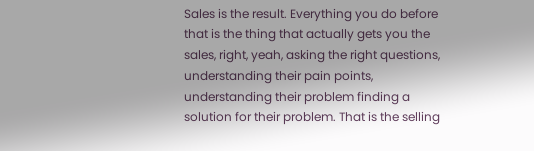Sales is the result. Everything you do before that is the thing that actually gets you the sales, right, yeah, asking the right questions, understanding their pain points, understanding their problem finding a solution for their problem. That is the selling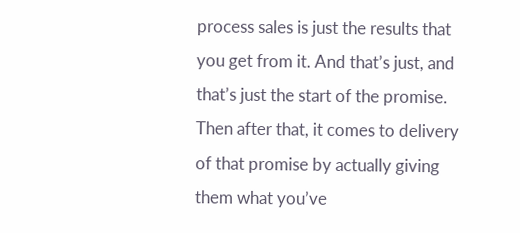process sales is just the results that you get from it. And that’s just, and that’s just the start of the promise. Then after that, it comes to delivery of that promise by actually giving them what you’ve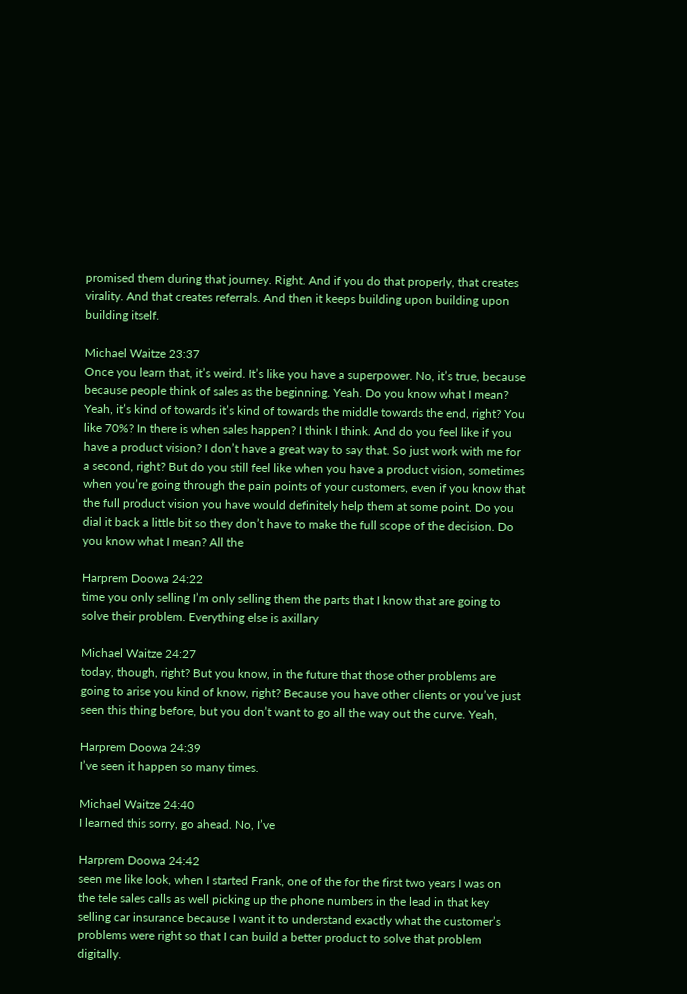promised them during that journey. Right. And if you do that properly, that creates virality. And that creates referrals. And then it keeps building upon building upon building itself.

Michael Waitze 23:37
Once you learn that, it’s weird. It’s like you have a superpower. No, it’s true, because because people think of sales as the beginning. Yeah. Do you know what I mean? Yeah, it’s kind of towards it’s kind of towards the middle towards the end, right? You like 70%? In there is when sales happen? I think I think. And do you feel like if you have a product vision? I don’t have a great way to say that. So just work with me for a second, right? But do you still feel like when you have a product vision, sometimes when you’re going through the pain points of your customers, even if you know that the full product vision you have would definitely help them at some point. Do you dial it back a little bit so they don’t have to make the full scope of the decision. Do you know what I mean? All the

Harprem Doowa 24:22
time you only selling I’m only selling them the parts that I know that are going to solve their problem. Everything else is axillary

Michael Waitze 24:27
today, though, right? But you know, in the future that those other problems are going to arise you kind of know, right? Because you have other clients or you’ve just seen this thing before, but you don’t want to go all the way out the curve. Yeah,

Harprem Doowa 24:39
I’ve seen it happen so many times.

Michael Waitze 24:40
I learned this sorry, go ahead. No, I’ve

Harprem Doowa 24:42
seen me like look, when I started Frank, one of the for the first two years I was on the tele sales calls as well picking up the phone numbers in the lead in that key selling car insurance because I want it to understand exactly what the customer’s problems were right so that I can build a better product to solve that problem digitally.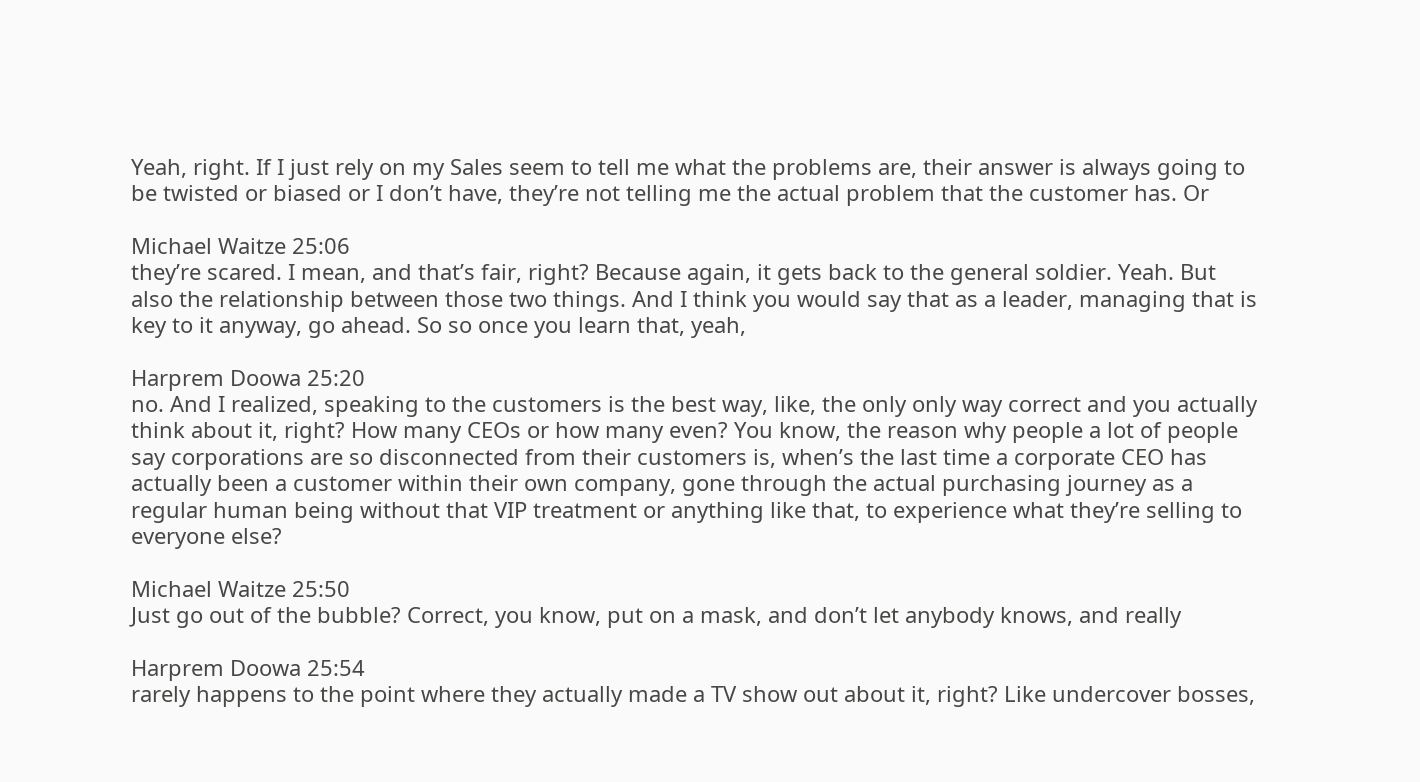Yeah, right. If I just rely on my Sales seem to tell me what the problems are, their answer is always going to be twisted or biased or I don’t have, they’re not telling me the actual problem that the customer has. Or

Michael Waitze 25:06
they’re scared. I mean, and that’s fair, right? Because again, it gets back to the general soldier. Yeah. But also the relationship between those two things. And I think you would say that as a leader, managing that is key to it anyway, go ahead. So so once you learn that, yeah,

Harprem Doowa 25:20
no. And I realized, speaking to the customers is the best way, like, the only only way correct and you actually think about it, right? How many CEOs or how many even? You know, the reason why people a lot of people say corporations are so disconnected from their customers is, when’s the last time a corporate CEO has actually been a customer within their own company, gone through the actual purchasing journey as a regular human being without that VIP treatment or anything like that, to experience what they’re selling to everyone else?

Michael Waitze 25:50
Just go out of the bubble? Correct, you know, put on a mask, and don’t let anybody knows, and really

Harprem Doowa 25:54
rarely happens to the point where they actually made a TV show out about it, right? Like undercover bosses,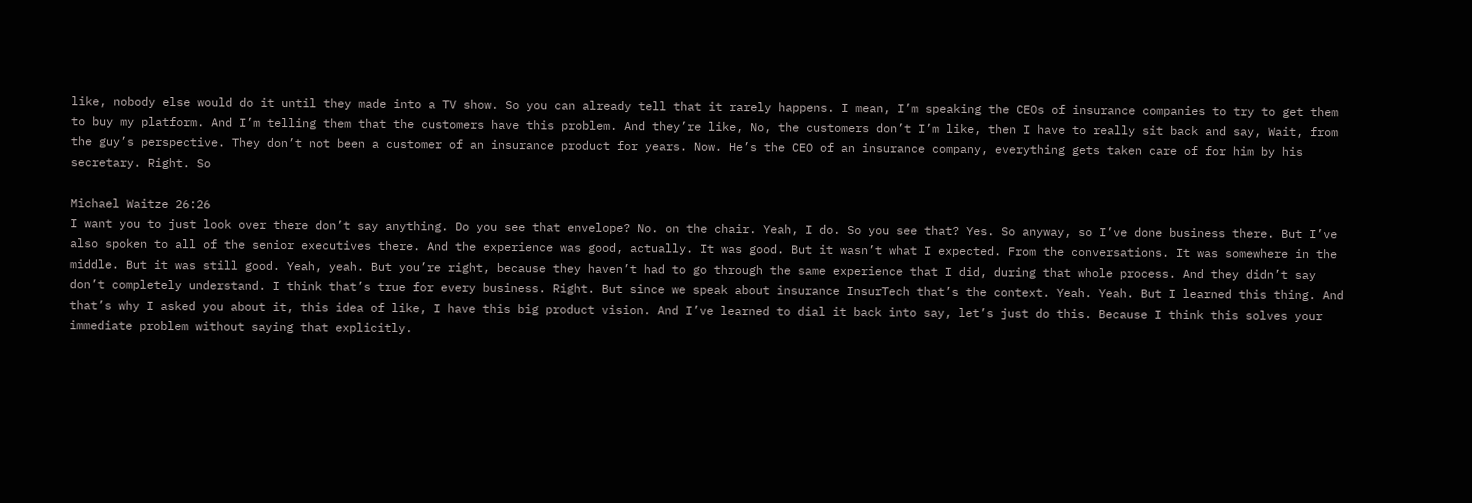like, nobody else would do it until they made into a TV show. So you can already tell that it rarely happens. I mean, I’m speaking the CEOs of insurance companies to try to get them to buy my platform. And I’m telling them that the customers have this problem. And they’re like, No, the customers don’t I’m like, then I have to really sit back and say, Wait, from the guy’s perspective. They don’t not been a customer of an insurance product for years. Now. He’s the CEO of an insurance company, everything gets taken care of for him by his secretary. Right. So

Michael Waitze 26:26
I want you to just look over there don’t say anything. Do you see that envelope? No. on the chair. Yeah, I do. So you see that? Yes. So anyway, so I’ve done business there. But I’ve also spoken to all of the senior executives there. And the experience was good, actually. It was good. But it wasn’t what I expected. From the conversations. It was somewhere in the middle. But it was still good. Yeah, yeah. But you’re right, because they haven’t had to go through the same experience that I did, during that whole process. And they didn’t say don’t completely understand. I think that’s true for every business. Right. But since we speak about insurance InsurTech that’s the context. Yeah. Yeah. But I learned this thing. And that’s why I asked you about it, this idea of like, I have this big product vision. And I’ve learned to dial it back into say, let’s just do this. Because I think this solves your immediate problem without saying that explicitly.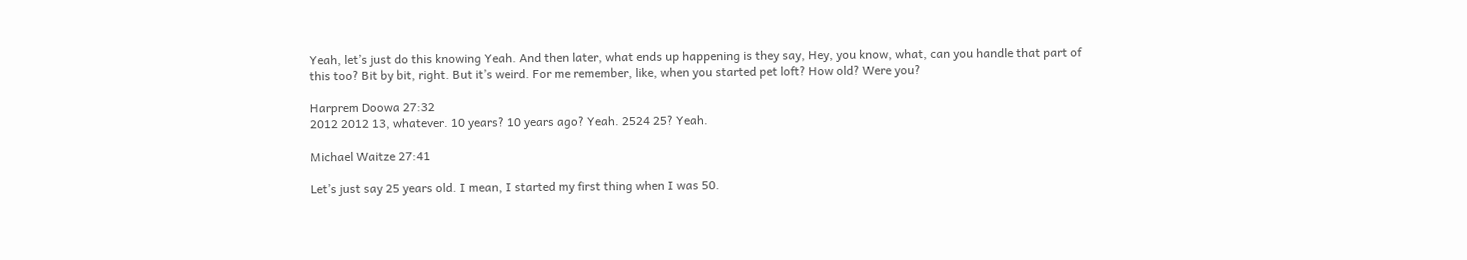Yeah, let’s just do this knowing Yeah. And then later, what ends up happening is they say, Hey, you know, what, can you handle that part of this too? Bit by bit, right. But it’s weird. For me remember, like, when you started pet loft? How old? Were you?

Harprem Doowa 27:32
2012 2012 13, whatever. 10 years? 10 years ago? Yeah. 2524 25? Yeah.

Michael Waitze 27:41

Let’s just say 25 years old. I mean, I started my first thing when I was 50.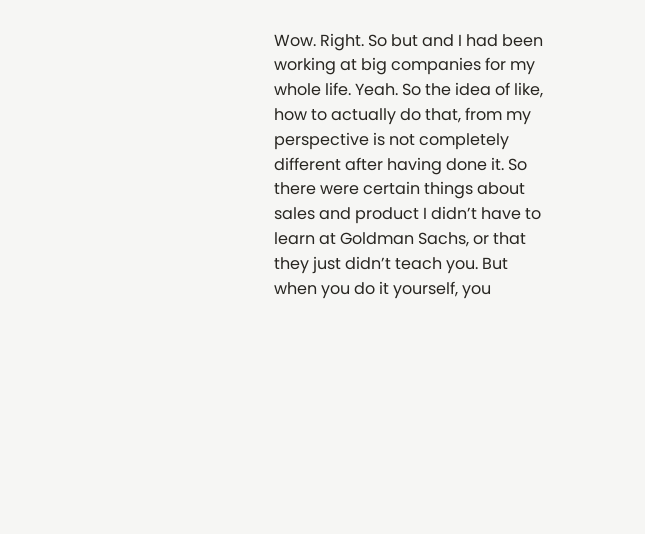Wow. Right. So but and I had been working at big companies for my whole life. Yeah. So the idea of like, how to actually do that, from my perspective is not completely different after having done it. So there were certain things about sales and product I didn’t have to learn at Goldman Sachs, or that they just didn’t teach you. But when you do it yourself, you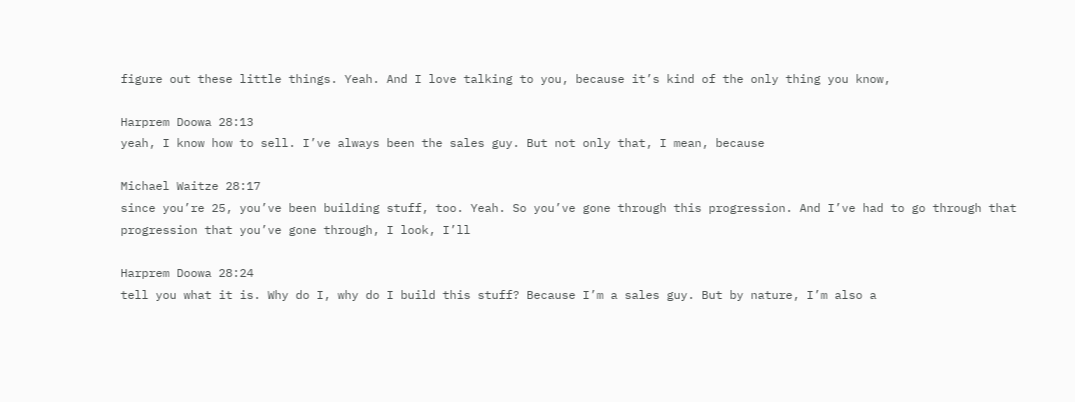figure out these little things. Yeah. And I love talking to you, because it’s kind of the only thing you know,

Harprem Doowa 28:13
yeah, I know how to sell. I’ve always been the sales guy. But not only that, I mean, because

Michael Waitze 28:17
since you’re 25, you’ve been building stuff, too. Yeah. So you’ve gone through this progression. And I’ve had to go through that progression that you’ve gone through, I look, I’ll

Harprem Doowa 28:24
tell you what it is. Why do I, why do I build this stuff? Because I’m a sales guy. But by nature, I’m also a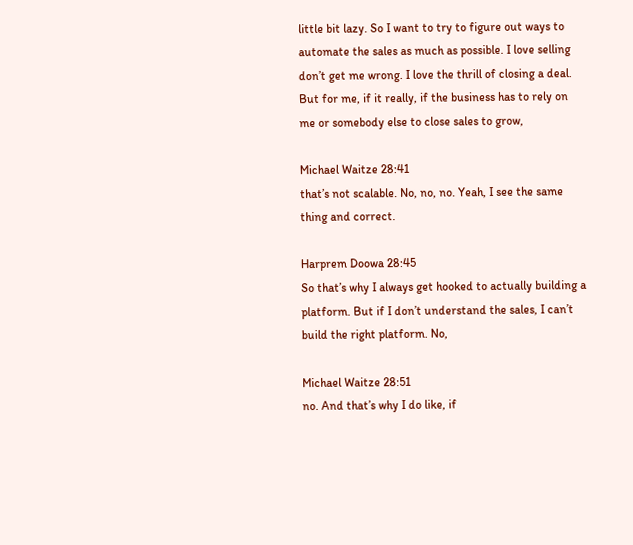little bit lazy. So I want to try to figure out ways to automate the sales as much as possible. I love selling don’t get me wrong. I love the thrill of closing a deal. But for me, if it really, if the business has to rely on me or somebody else to close sales to grow,

Michael Waitze 28:41
that’s not scalable. No, no, no. Yeah, I see the same thing and correct.

Harprem Doowa 28:45
So that’s why I always get hooked to actually building a platform. But if I don’t understand the sales, I can’t build the right platform. No,

Michael Waitze 28:51
no. And that’s why I do like, if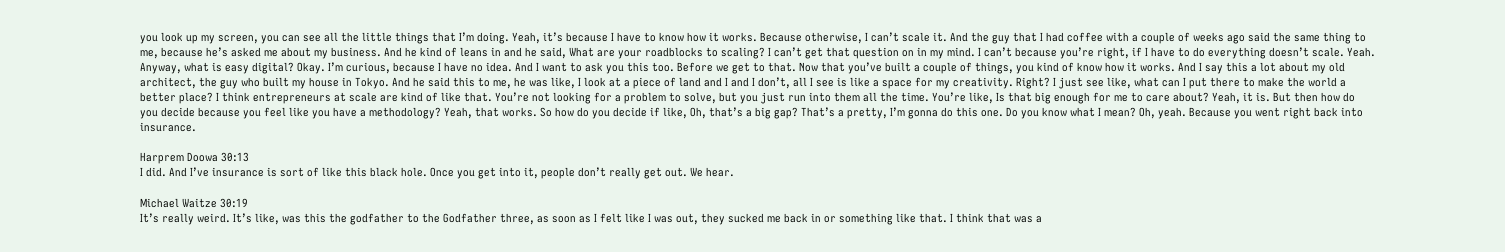you look up my screen, you can see all the little things that I’m doing. Yeah, it’s because I have to know how it works. Because otherwise, I can’t scale it. And the guy that I had coffee with a couple of weeks ago said the same thing to me, because he’s asked me about my business. And he kind of leans in and he said, What are your roadblocks to scaling? I can’t get that question on in my mind. I can’t because you’re right, if I have to do everything doesn’t scale. Yeah. Anyway, what is easy digital? Okay. I’m curious, because I have no idea. And I want to ask you this too. Before we get to that. Now that you’ve built a couple of things, you kind of know how it works. And I say this a lot about my old architect, the guy who built my house in Tokyo. And he said this to me, he was like, I look at a piece of land and I and I don’t, all I see is like a space for my creativity. Right? I just see like, what can I put there to make the world a better place? I think entrepreneurs at scale are kind of like that. You’re not looking for a problem to solve, but you just run into them all the time. You’re like, Is that big enough for me to care about? Yeah, it is. But then how do you decide because you feel like you have a methodology? Yeah, that works. So how do you decide if like, Oh, that’s a big gap? That’s a pretty, I’m gonna do this one. Do you know what I mean? Oh, yeah. Because you went right back into insurance.

Harprem Doowa 30:13
I did. And I’ve insurance is sort of like this black hole. Once you get into it, people don’t really get out. We hear.

Michael Waitze 30:19
It’s really weird. It’s like, was this the godfather to the Godfather three, as soon as I felt like I was out, they sucked me back in or something like that. I think that was a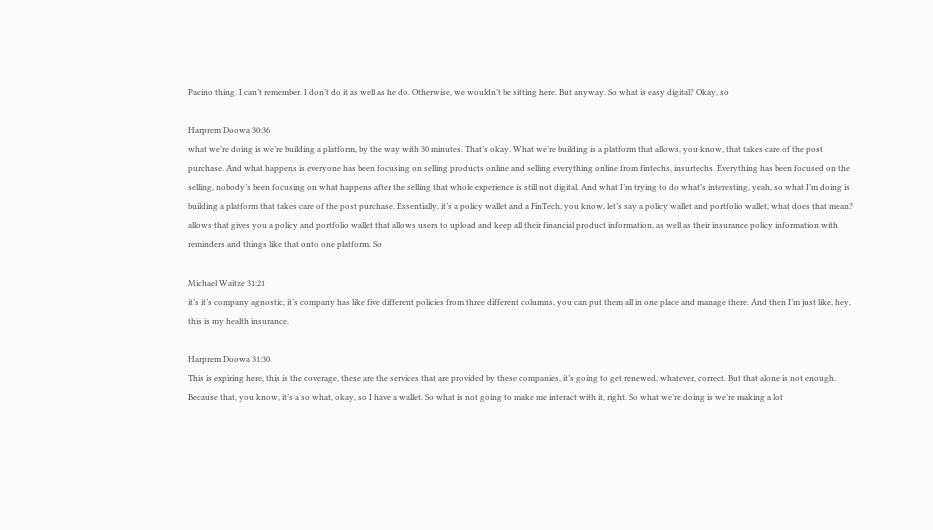Pacino thing. I can’t remember. I don’t do it as well as he do. Otherwise, we wouldn’t be sitting here. But anyway. So what is easy digital? Okay, so

Harprem Doowa 30:36
what we’re doing is we’re building a platform, by the way with 30 minutes. That’s okay. What we’re building is a platform that allows, you know, that takes care of the post purchase. And what happens is everyone has been focusing on selling products online and selling everything online from fintechs, insurtechs. Everything has been focused on the selling, nobody’s been focusing on what happens after the selling that whole experience is still not digital. And what I’m trying to do what’s interesting, yeah, so what I’m doing is building a platform that takes care of the post purchase. Essentially, it’s a policy wallet and a FinTech, you know, let’s say a policy wallet and portfolio wallet, what does that mean? allows that gives you a policy and portfolio wallet that allows users to upload and keep all their financial product information, as well as their insurance policy information with reminders and things like that onto one platform. So

Michael Waitze 31:21
it’s it’s company agnostic, it’s company has like five different policies from three different columns, you can put them all in one place and manage there. And then I’m just like, hey, this is my health insurance.

Harprem Doowa 31:30
This is expiring here, this is the coverage, these are the services that are provided by these companies, it’s going to get renewed, whatever, correct. But that alone is not enough. Because that, you know, it’s a so what, okay, so I have a wallet. So what is not going to make me interact with it, right. So what we’re doing is we’re making a lot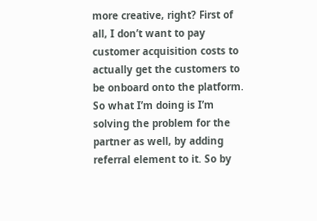more creative, right? First of all, I don’t want to pay customer acquisition costs to actually get the customers to be onboard onto the platform. So what I’m doing is I’m solving the problem for the partner as well, by adding referral element to it. So by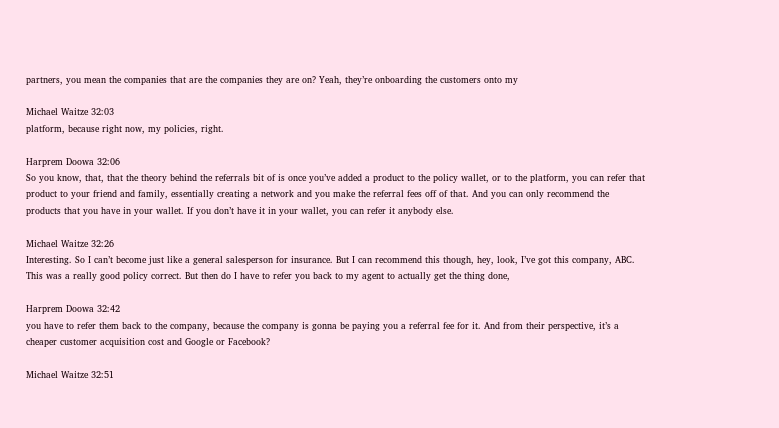partners, you mean the companies that are the companies they are on? Yeah, they’re onboarding the customers onto my

Michael Waitze 32:03
platform, because right now, my policies, right.

Harprem Doowa 32:06
So you know, that, that the theory behind the referrals bit of is once you’ve added a product to the policy wallet, or to the platform, you can refer that product to your friend and family, essentially creating a network and you make the referral fees off of that. And you can only recommend the products that you have in your wallet. If you don’t have it in your wallet, you can refer it anybody else.

Michael Waitze 32:26
Interesting. So I can’t become just like a general salesperson for insurance. But I can recommend this though, hey, look, I’ve got this company, ABC. This was a really good policy correct. But then do I have to refer you back to my agent to actually get the thing done,

Harprem Doowa 32:42
you have to refer them back to the company, because the company is gonna be paying you a referral fee for it. And from their perspective, it’s a cheaper customer acquisition cost and Google or Facebook?

Michael Waitze 32:51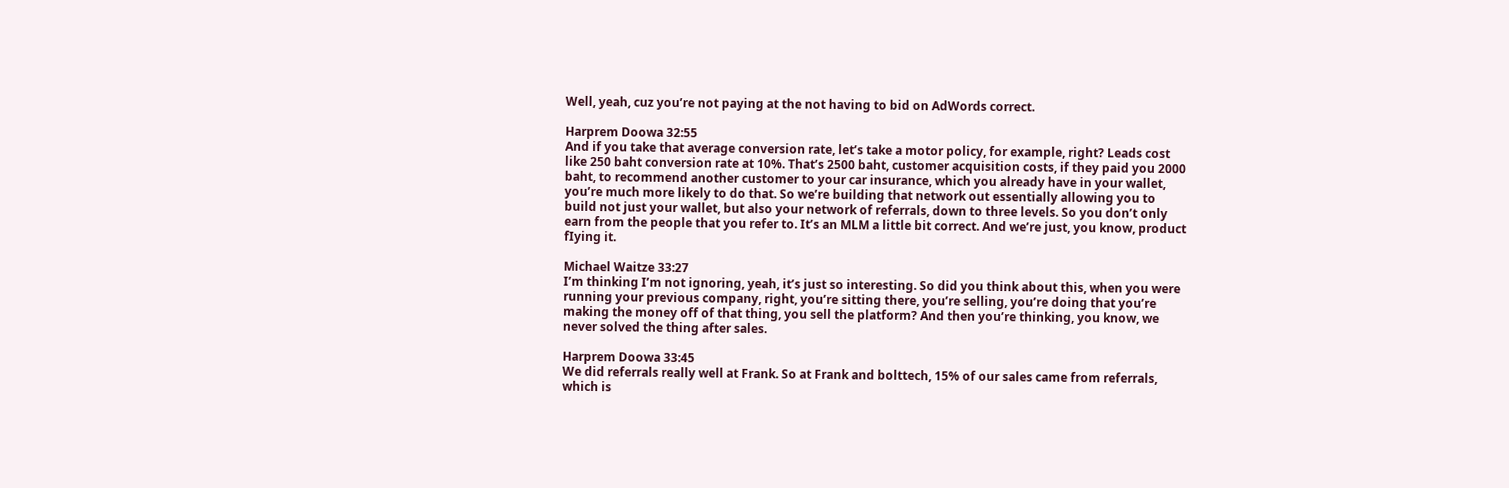Well, yeah, cuz you’re not paying at the not having to bid on AdWords correct.

Harprem Doowa 32:55
And if you take that average conversion rate, let’s take a motor policy, for example, right? Leads cost like 250 baht conversion rate at 10%. That’s 2500 baht, customer acquisition costs, if they paid you 2000 baht, to recommend another customer to your car insurance, which you already have in your wallet, you’re much more likely to do that. So we’re building that network out essentially allowing you to build not just your wallet, but also your network of referrals, down to three levels. So you don’t only earn from the people that you refer to. It’s an MLM a little bit correct. And we’re just, you know, product fIying it.

Michael Waitze 33:27
I’m thinking I’m not ignoring, yeah, it’s just so interesting. So did you think about this, when you were running your previous company, right, you’re sitting there, you’re selling, you’re doing that you’re making the money off of that thing, you sell the platform? And then you’re thinking, you know, we never solved the thing after sales.

Harprem Doowa 33:45
We did referrals really well at Frank. So at Frank and bolttech, 15% of our sales came from referrals, which is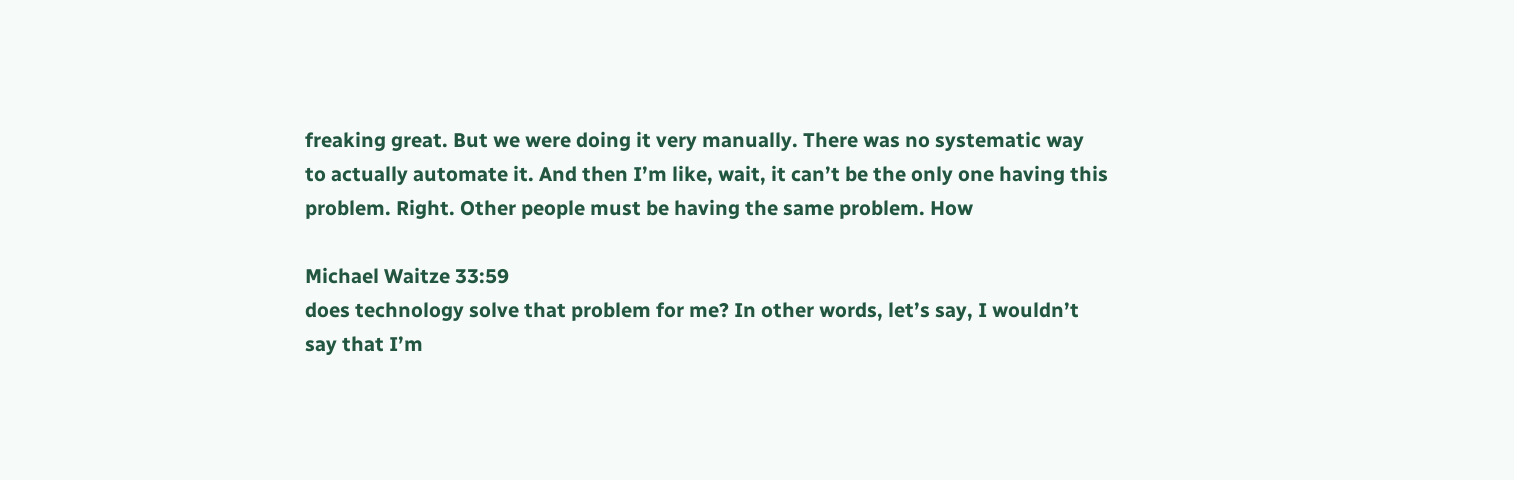freaking great. But we were doing it very manually. There was no systematic way to actually automate it. And then I’m like, wait, it can’t be the only one having this problem. Right. Other people must be having the same problem. How

Michael Waitze 33:59
does technology solve that problem for me? In other words, let’s say, I wouldn’t say that I’m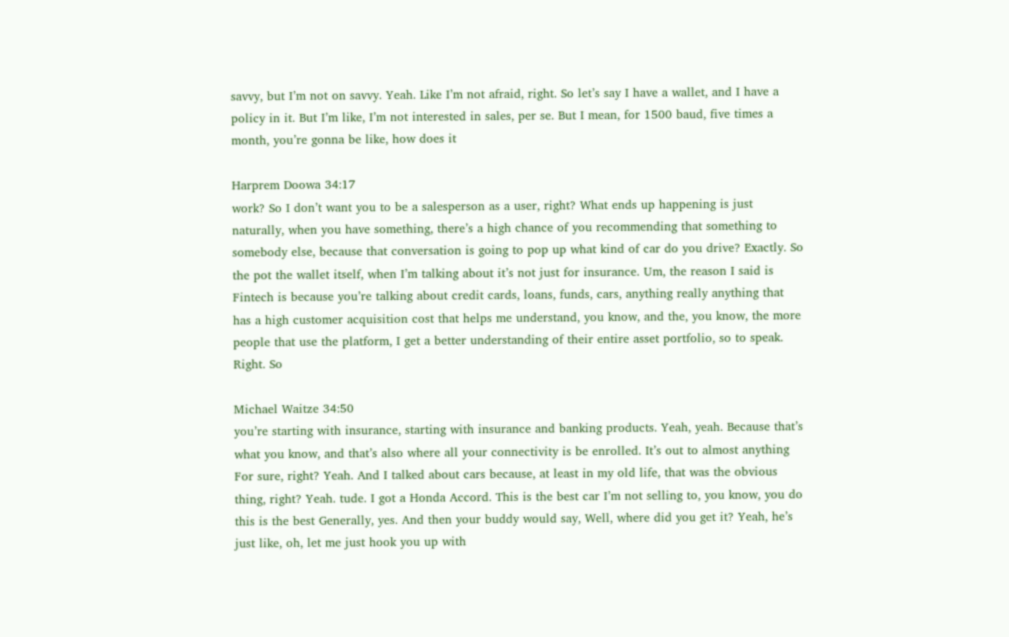savvy, but I’m not on savvy. Yeah. Like I’m not afraid, right. So let’s say I have a wallet, and I have a policy in it. But I’m like, I’m not interested in sales, per se. But I mean, for 1500 baud, five times a month, you’re gonna be like, how does it

Harprem Doowa 34:17
work? So I don’t want you to be a salesperson as a user, right? What ends up happening is just naturally, when you have something, there’s a high chance of you recommending that something to somebody else, because that conversation is going to pop up what kind of car do you drive? Exactly. So the pot the wallet itself, when I’m talking about it’s not just for insurance. Um, the reason I said is Fintech is because you’re talking about credit cards, loans, funds, cars, anything really anything that has a high customer acquisition cost that helps me understand, you know, and the, you know, the more people that use the platform, I get a better understanding of their entire asset portfolio, so to speak. Right. So

Michael Waitze 34:50
you’re starting with insurance, starting with insurance and banking products. Yeah, yeah. Because that’s what you know, and that’s also where all your connectivity is be enrolled. It’s out to almost anything For sure, right? Yeah. And I talked about cars because, at least in my old life, that was the obvious thing, right? Yeah. tude. I got a Honda Accord. This is the best car I’m not selling to, you know, you do this is the best Generally, yes. And then your buddy would say, Well, where did you get it? Yeah, he’s just like, oh, let me just hook you up with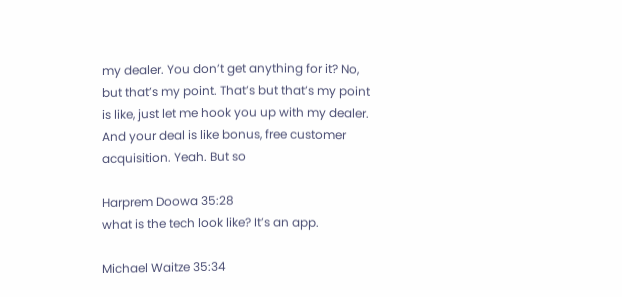my dealer. You don’t get anything for it? No, but that’s my point. That’s but that’s my point is like, just let me hook you up with my dealer. And your deal is like bonus, free customer acquisition. Yeah. But so

Harprem Doowa 35:28
what is the tech look like? It’s an app.

Michael Waitze 35:34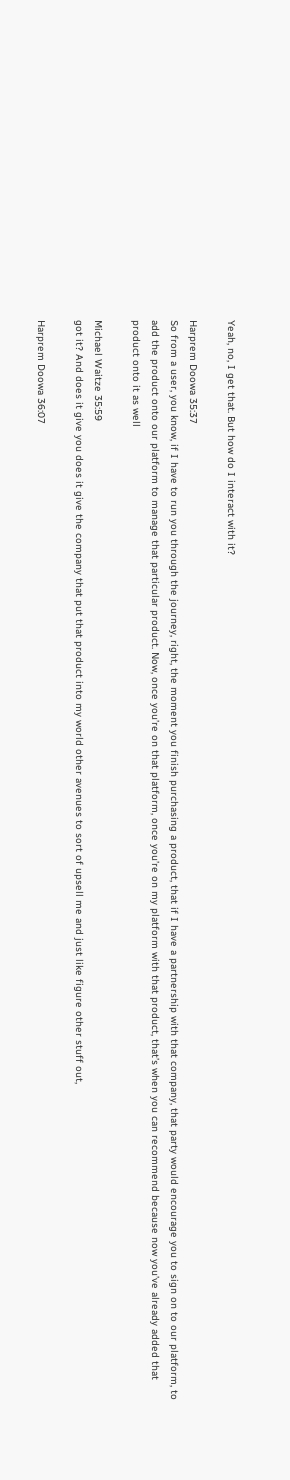Yeah, no, I get that. But how do I interact with it?

Harprem Doowa 35:37
So from a user, you know, if I have to run you through the journey, right, the moment you finish purchasing a product, that if I have a partnership with that company, that party would encourage you to sign on to our platform, to add the product onto our platform to manage that particular product. Now, once you’re on that platform, once you’re on my platform with that product, that’s when you can recommend because now you’ve already added that product onto it as well

Michael Waitze 35:59
got it? And does it give you does it give the company that put that product into my world other avenues to sort of upsell me and just like figure other stuff out,

Harprem Doowa 36:07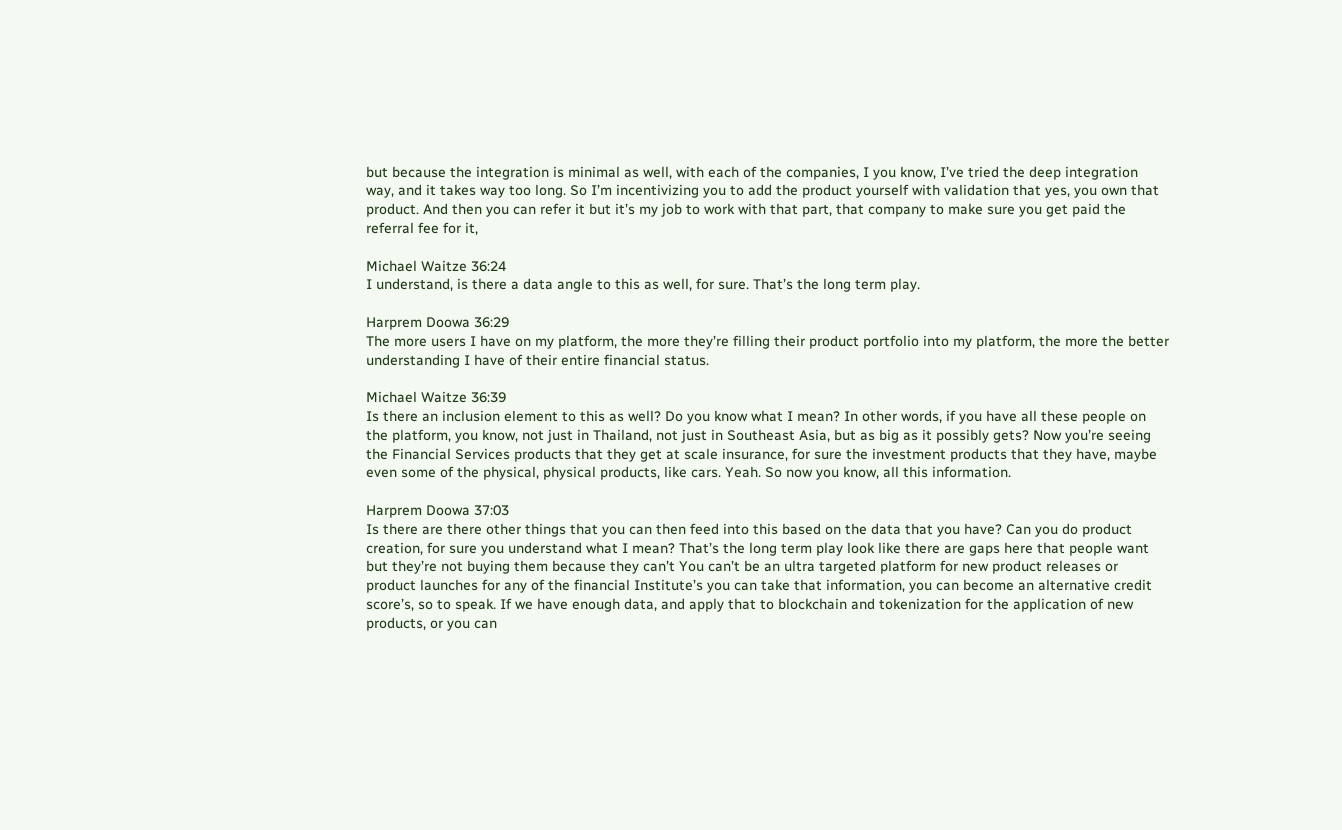but because the integration is minimal as well, with each of the companies, I you know, I’ve tried the deep integration way, and it takes way too long. So I’m incentivizing you to add the product yourself with validation that yes, you own that product. And then you can refer it but it’s my job to work with that part, that company to make sure you get paid the referral fee for it,

Michael Waitze 36:24
I understand, is there a data angle to this as well, for sure. That’s the long term play.

Harprem Doowa 36:29
The more users I have on my platform, the more they’re filling their product portfolio into my platform, the more the better understanding I have of their entire financial status.

Michael Waitze 36:39
Is there an inclusion element to this as well? Do you know what I mean? In other words, if you have all these people on the platform, you know, not just in Thailand, not just in Southeast Asia, but as big as it possibly gets? Now you’re seeing the Financial Services products that they get at scale insurance, for sure the investment products that they have, maybe even some of the physical, physical products, like cars. Yeah. So now you know, all this information.

Harprem Doowa 37:03
Is there are there other things that you can then feed into this based on the data that you have? Can you do product creation, for sure you understand what I mean? That’s the long term play look like there are gaps here that people want but they’re not buying them because they can’t You can’t be an ultra targeted platform for new product releases or product launches for any of the financial Institute’s you can take that information, you can become an alternative credit score’s, so to speak. If we have enough data, and apply that to blockchain and tokenization for the application of new products, or you can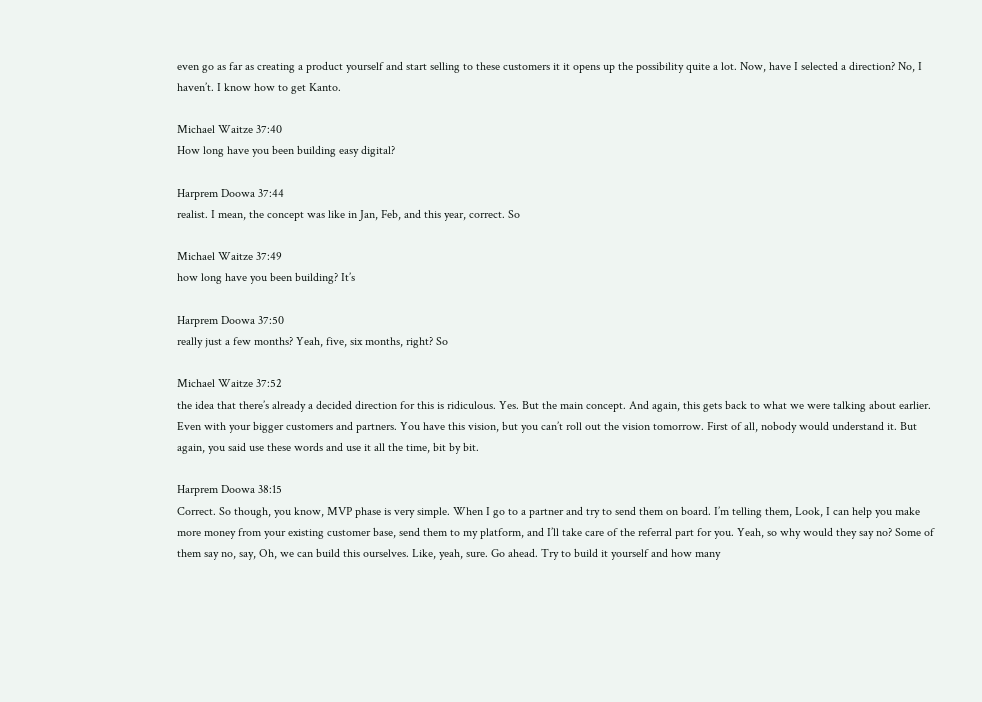even go as far as creating a product yourself and start selling to these customers it it opens up the possibility quite a lot. Now, have I selected a direction? No, I haven’t. I know how to get Kanto.

Michael Waitze 37:40
How long have you been building easy digital?

Harprem Doowa 37:44
realist. I mean, the concept was like in Jan, Feb, and this year, correct. So

Michael Waitze 37:49
how long have you been building? It’s

Harprem Doowa 37:50
really just a few months? Yeah, five, six months, right? So

Michael Waitze 37:52
the idea that there’s already a decided direction for this is ridiculous. Yes. But the main concept. And again, this gets back to what we were talking about earlier. Even with your bigger customers and partners. You have this vision, but you can’t roll out the vision tomorrow. First of all, nobody would understand it. But again, you said use these words and use it all the time, bit by bit.

Harprem Doowa 38:15
Correct. So though, you know, MVP phase is very simple. When I go to a partner and try to send them on board. I’m telling them, Look, I can help you make more money from your existing customer base, send them to my platform, and I’ll take care of the referral part for you. Yeah, so why would they say no? Some of them say no, say, Oh, we can build this ourselves. Like, yeah, sure. Go ahead. Try to build it yourself and how many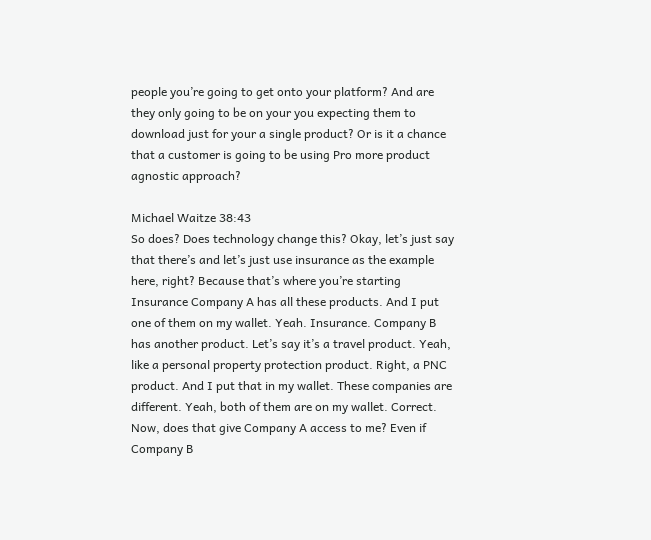people you’re going to get onto your platform? And are they only going to be on your you expecting them to download just for your a single product? Or is it a chance that a customer is going to be using Pro more product agnostic approach?

Michael Waitze 38:43
So does? Does technology change this? Okay, let’s just say that there’s and let’s just use insurance as the example here, right? Because that’s where you’re starting Insurance Company A has all these products. And I put one of them on my wallet. Yeah. Insurance. Company B has another product. Let’s say it’s a travel product. Yeah, like a personal property protection product. Right, a PNC product. And I put that in my wallet. These companies are different. Yeah, both of them are on my wallet. Correct. Now, does that give Company A access to me? Even if Company B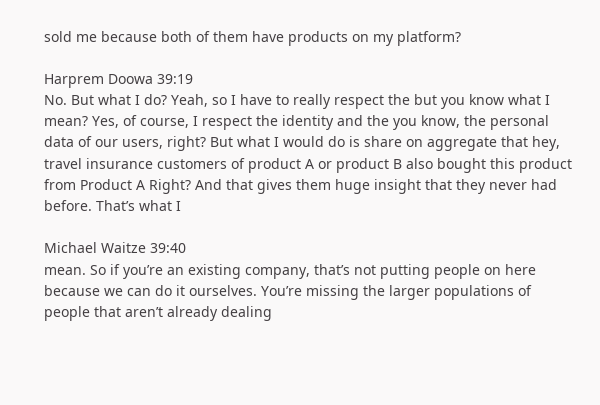sold me because both of them have products on my platform?

Harprem Doowa 39:19
No. But what I do? Yeah, so I have to really respect the but you know what I mean? Yes, of course, I respect the identity and the you know, the personal data of our users, right? But what I would do is share on aggregate that hey, travel insurance customers of product A or product B also bought this product from Product A Right? And that gives them huge insight that they never had before. That’s what I

Michael Waitze 39:40
mean. So if you’re an existing company, that’s not putting people on here because we can do it ourselves. You’re missing the larger populations of people that aren’t already dealing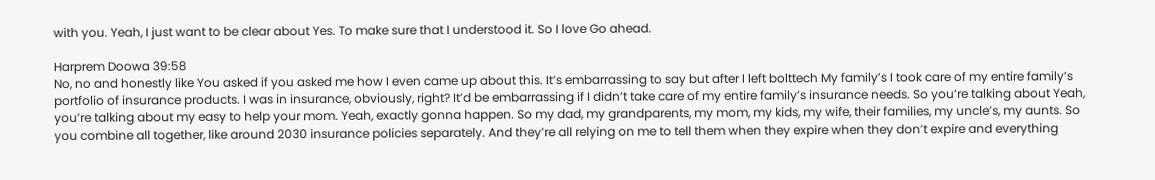with you. Yeah, I just want to be clear about Yes. To make sure that I understood it. So I love Go ahead.

Harprem Doowa 39:58
No, no and honestly like You asked if you asked me how I even came up about this. It’s embarrassing to say but after I left bolttech My family’s I took care of my entire family’s portfolio of insurance products. I was in insurance, obviously, right? It’d be embarrassing if I didn’t take care of my entire family’s insurance needs. So you’re talking about Yeah, you’re talking about my easy to help your mom. Yeah, exactly gonna happen. So my dad, my grandparents, my mom, my kids, my wife, their families, my uncle’s, my aunts. So you combine all together, like around 2030 insurance policies separately. And they’re all relying on me to tell them when they expire when they don’t expire and everything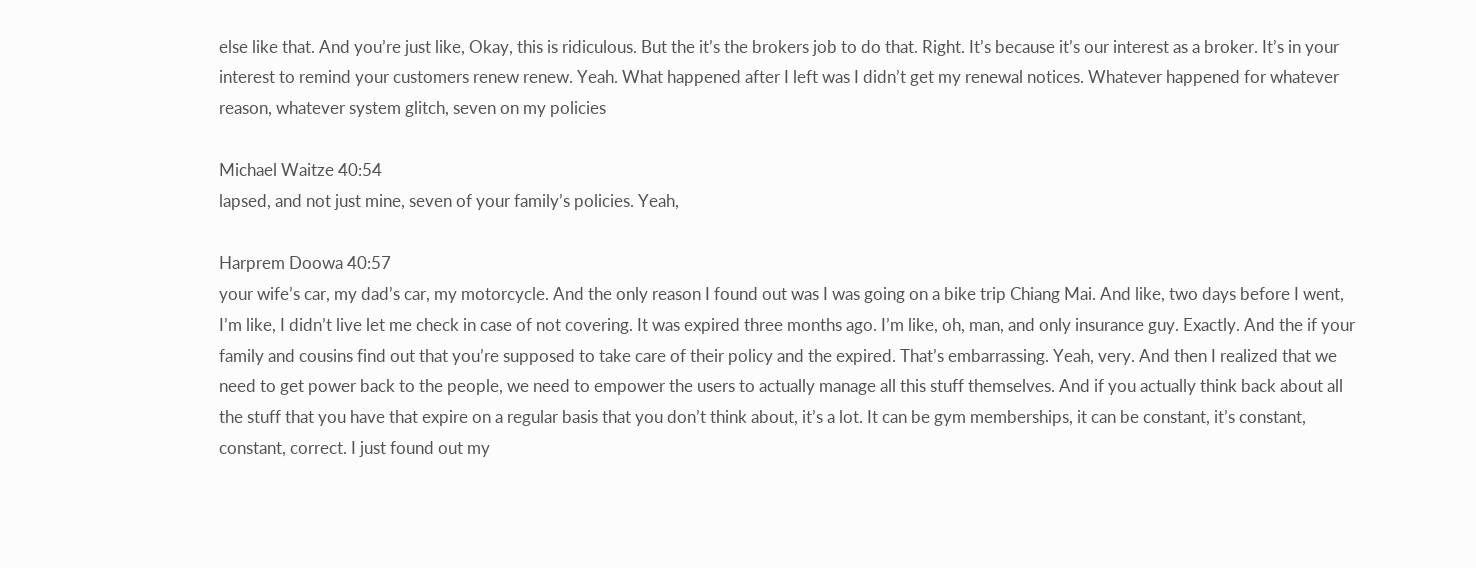else like that. And you’re just like, Okay, this is ridiculous. But the it’s the brokers job to do that. Right. It’s because it’s our interest as a broker. It’s in your interest to remind your customers renew renew. Yeah. What happened after I left was I didn’t get my renewal notices. Whatever happened for whatever reason, whatever system glitch, seven on my policies

Michael Waitze 40:54
lapsed, and not just mine, seven of your family’s policies. Yeah,

Harprem Doowa 40:57
your wife’s car, my dad’s car, my motorcycle. And the only reason I found out was I was going on a bike trip Chiang Mai. And like, two days before I went, I’m like, I didn’t live let me check in case of not covering. It was expired three months ago. I’m like, oh, man, and only insurance guy. Exactly. And the if your family and cousins find out that you’re supposed to take care of their policy and the expired. That’s embarrassing. Yeah, very. And then I realized that we need to get power back to the people, we need to empower the users to actually manage all this stuff themselves. And if you actually think back about all the stuff that you have that expire on a regular basis that you don’t think about, it’s a lot. It can be gym memberships, it can be constant, it’s constant, constant, correct. I just found out my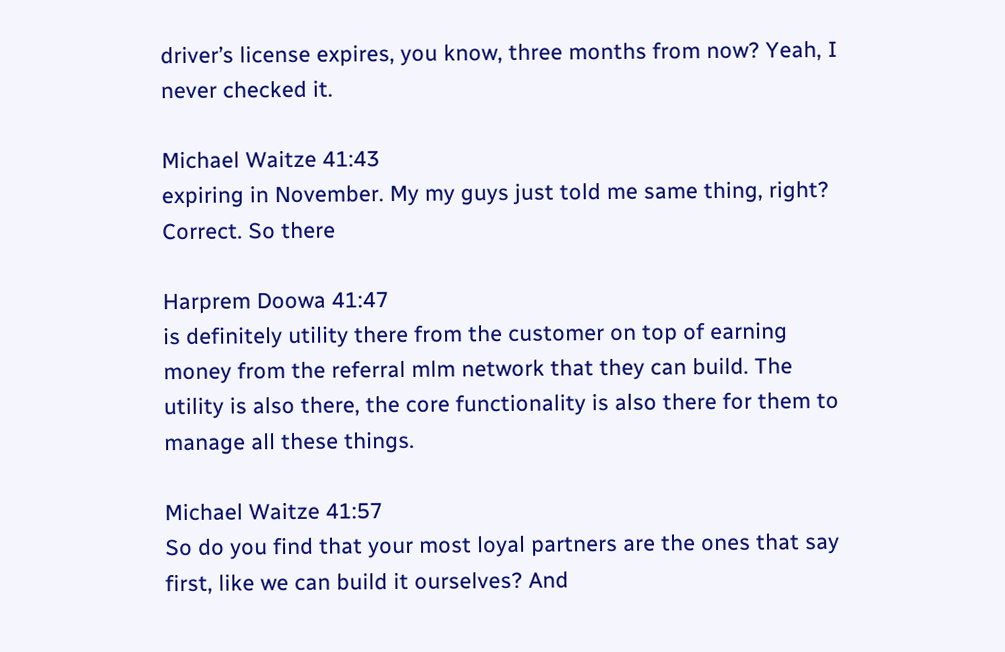driver’s license expires, you know, three months from now? Yeah, I never checked it.

Michael Waitze 41:43
expiring in November. My my guys just told me same thing, right? Correct. So there

Harprem Doowa 41:47
is definitely utility there from the customer on top of earning money from the referral mlm network that they can build. The utility is also there, the core functionality is also there for them to manage all these things.

Michael Waitze 41:57
So do you find that your most loyal partners are the ones that say first, like we can build it ourselves? And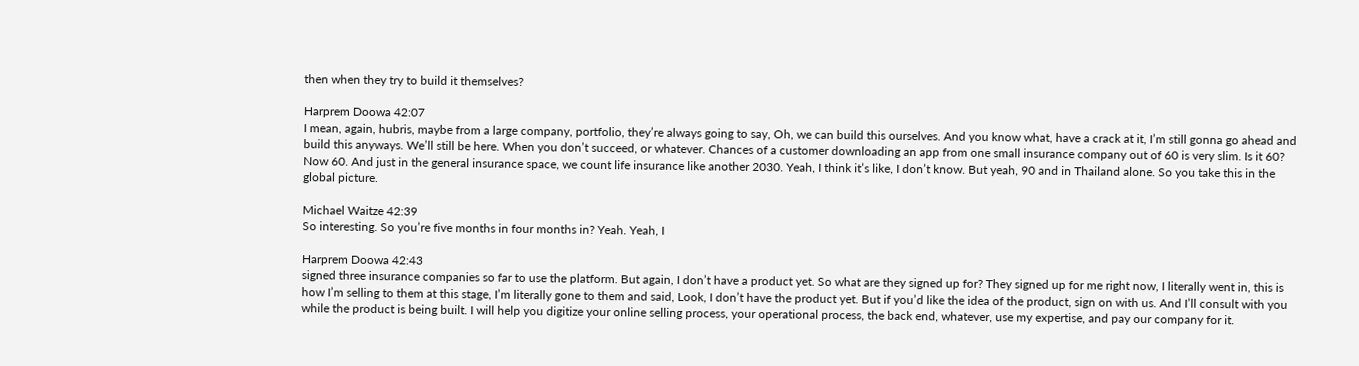then when they try to build it themselves?

Harprem Doowa 42:07
I mean, again, hubris, maybe from a large company, portfolio, they’re always going to say, Oh, we can build this ourselves. And you know what, have a crack at it, I’m still gonna go ahead and build this anyways. We’ll still be here. When you don’t succeed, or whatever. Chances of a customer downloading an app from one small insurance company out of 60 is very slim. Is it 60? Now 60. And just in the general insurance space, we count life insurance like another 2030. Yeah, I think it’s like, I don’t know. But yeah, 90 and in Thailand alone. So you take this in the global picture.

Michael Waitze 42:39
So interesting. So you’re five months in four months in? Yeah. Yeah, I

Harprem Doowa 42:43
signed three insurance companies so far to use the platform. But again, I don’t have a product yet. So what are they signed up for? They signed up for me right now, I literally went in, this is how I’m selling to them at this stage, I’m literally gone to them and said, Look, I don’t have the product yet. But if you’d like the idea of the product, sign on with us. And I’ll consult with you while the product is being built. I will help you digitize your online selling process, your operational process, the back end, whatever, use my expertise, and pay our company for it.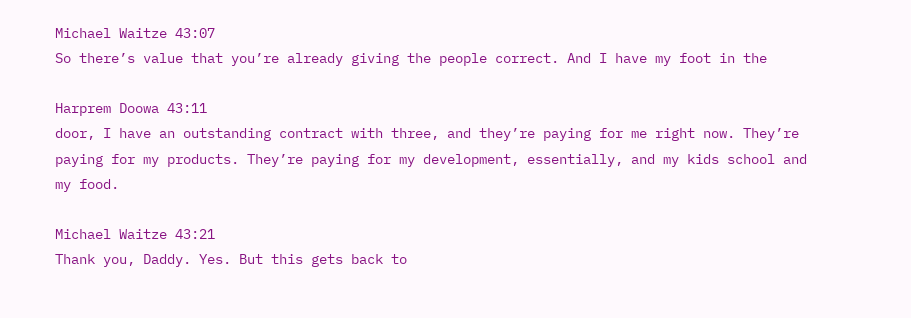Michael Waitze 43:07
So there’s value that you’re already giving the people correct. And I have my foot in the

Harprem Doowa 43:11
door, I have an outstanding contract with three, and they’re paying for me right now. They’re paying for my products. They’re paying for my development, essentially, and my kids school and my food.

Michael Waitze 43:21
Thank you, Daddy. Yes. But this gets back to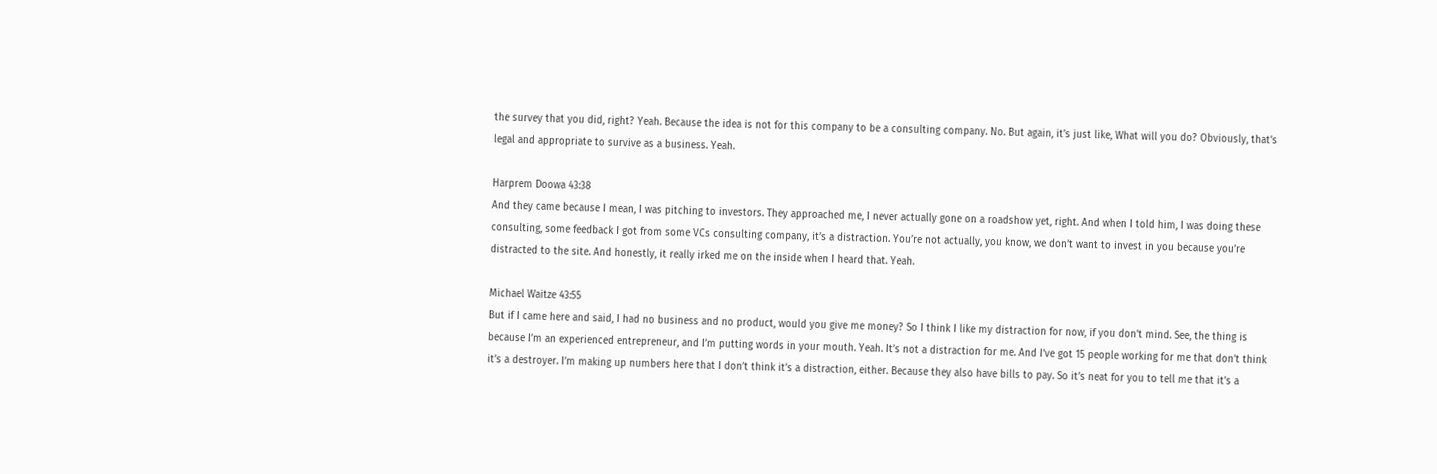the survey that you did, right? Yeah. Because the idea is not for this company to be a consulting company. No. But again, it’s just like, What will you do? Obviously, that’s legal and appropriate to survive as a business. Yeah.

Harprem Doowa 43:38
And they came because I mean, I was pitching to investors. They approached me, I never actually gone on a roadshow yet, right. And when I told him, I was doing these consulting, some feedback I got from some VCs consulting company, it’s a distraction. You’re not actually, you know, we don’t want to invest in you because you’re distracted to the site. And honestly, it really irked me on the inside when I heard that. Yeah.

Michael Waitze 43:55
But if I came here and said, I had no business and no product, would you give me money? So I think I like my distraction for now, if you don’t mind. See, the thing is because I’m an experienced entrepreneur, and I’m putting words in your mouth. Yeah. It’s not a distraction for me. And I’ve got 15 people working for me that don’t think it’s a destroyer. I’m making up numbers here that I don’t think it’s a distraction, either. Because they also have bills to pay. So it’s neat for you to tell me that it’s a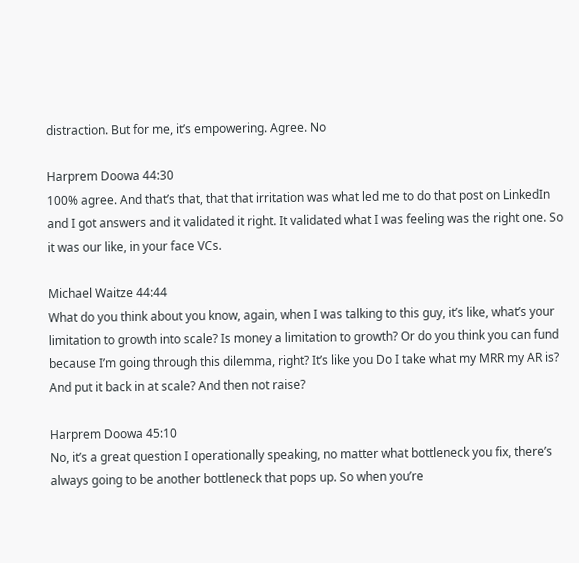distraction. But for me, it’s empowering. Agree. No

Harprem Doowa 44:30
100% agree. And that’s that, that that irritation was what led me to do that post on LinkedIn and I got answers and it validated it right. It validated what I was feeling was the right one. So it was our like, in your face VCs.

Michael Waitze 44:44
What do you think about you know, again, when I was talking to this guy, it’s like, what’s your limitation to growth into scale? Is money a limitation to growth? Or do you think you can fund because I’m going through this dilemma, right? It’s like you Do I take what my MRR my AR is? And put it back in at scale? And then not raise?

Harprem Doowa 45:10
No, it’s a great question I operationally speaking, no matter what bottleneck you fix, there’s always going to be another bottleneck that pops up. So when you’re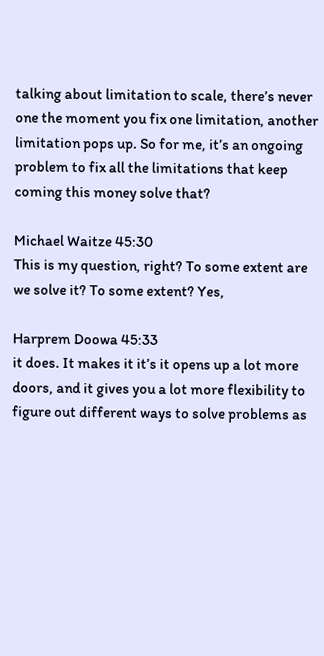talking about limitation to scale, there’s never one the moment you fix one limitation, another limitation pops up. So for me, it’s an ongoing problem to fix all the limitations that keep coming this money solve that?

Michael Waitze 45:30
This is my question, right? To some extent are we solve it? To some extent? Yes,

Harprem Doowa 45:33
it does. It makes it it’s it opens up a lot more doors, and it gives you a lot more flexibility to figure out different ways to solve problems as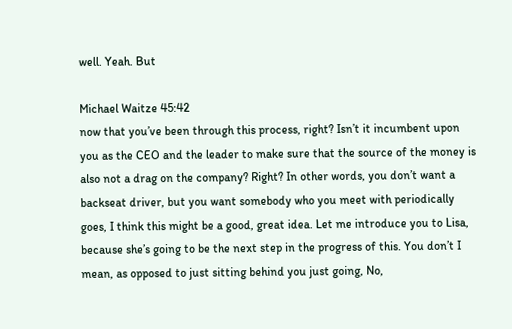well. Yeah. But

Michael Waitze 45:42
now that you’ve been through this process, right? Isn’t it incumbent upon you as the CEO and the leader to make sure that the source of the money is also not a drag on the company? Right? In other words, you don’t want a backseat driver, but you want somebody who you meet with periodically goes, I think this might be a good, great idea. Let me introduce you to Lisa, because she’s going to be the next step in the progress of this. You don’t I mean, as opposed to just sitting behind you just going, No,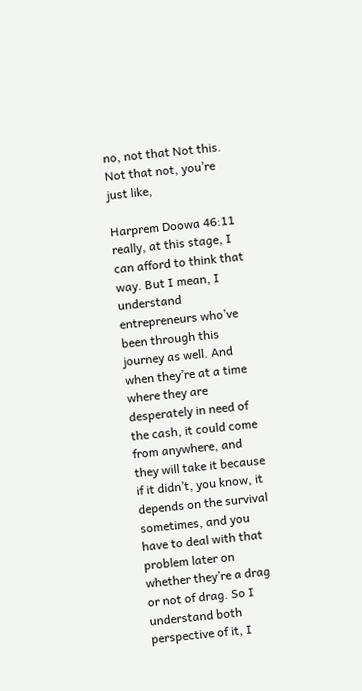no, not that Not this. Not that not, you’re just like,

Harprem Doowa 46:11
really, at this stage, I can afford to think that way. But I mean, I understand entrepreneurs who’ve been through this journey as well. And when they’re at a time where they are desperately in need of the cash, it could come from anywhere, and they will take it because if it didn’t, you know, it depends on the survival sometimes, and you have to deal with that problem later on whether they’re a drag or not of drag. So I understand both perspective of it, I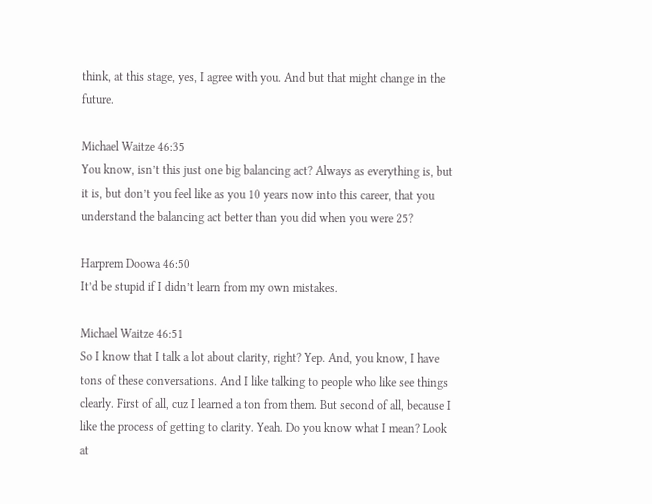think, at this stage, yes, I agree with you. And but that might change in the future.

Michael Waitze 46:35
You know, isn’t this just one big balancing act? Always as everything is, but it is, but don’t you feel like as you 10 years now into this career, that you understand the balancing act better than you did when you were 25?

Harprem Doowa 46:50
It’d be stupid if I didn’t learn from my own mistakes.

Michael Waitze 46:51
So I know that I talk a lot about clarity, right? Yep. And, you know, I have tons of these conversations. And I like talking to people who like see things clearly. First of all, cuz I learned a ton from them. But second of all, because I like the process of getting to clarity. Yeah. Do you know what I mean? Look at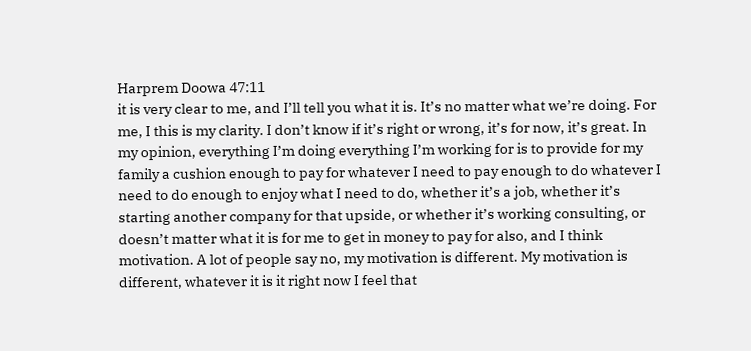Harprem Doowa 47:11
it is very clear to me, and I’ll tell you what it is. It’s no matter what we’re doing. For me, I this is my clarity. I don’t know if it’s right or wrong, it’s for now, it’s great. In my opinion, everything I’m doing everything I’m working for is to provide for my family a cushion enough to pay for whatever I need to pay enough to do whatever I need to do enough to enjoy what I need to do, whether it’s a job, whether it’s starting another company for that upside, or whether it’s working consulting, or doesn’t matter what it is for me to get in money to pay for also, and I think motivation. A lot of people say no, my motivation is different. My motivation is different, whatever it is it right now I feel that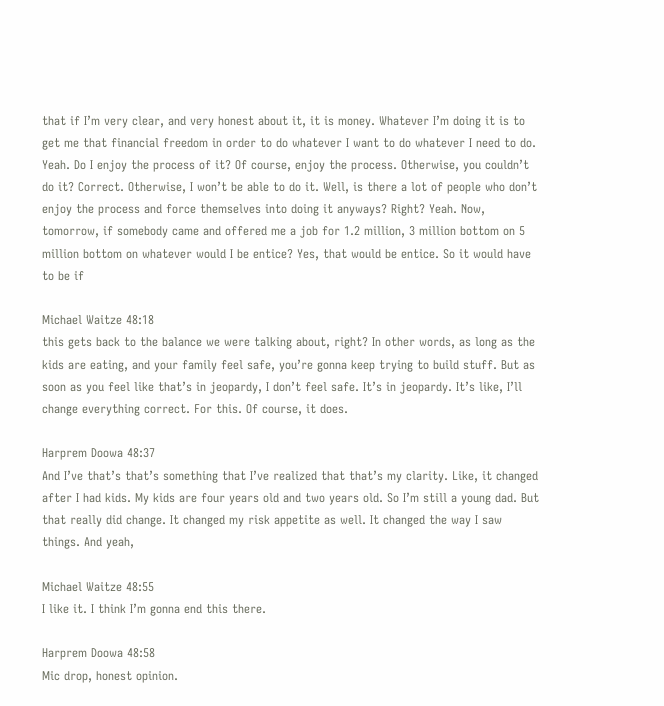that if I’m very clear, and very honest about it, it is money. Whatever I’m doing it is to get me that financial freedom in order to do whatever I want to do whatever I need to do. Yeah. Do I enjoy the process of it? Of course, enjoy the process. Otherwise, you couldn’t do it? Correct. Otherwise, I won’t be able to do it. Well, is there a lot of people who don’t enjoy the process and force themselves into doing it anyways? Right? Yeah. Now, tomorrow, if somebody came and offered me a job for 1.2 million, 3 million bottom on 5 million bottom on whatever would I be entice? Yes, that would be entice. So it would have to be if

Michael Waitze 48:18
this gets back to the balance we were talking about, right? In other words, as long as the kids are eating, and your family feel safe, you’re gonna keep trying to build stuff. But as soon as you feel like that’s in jeopardy, I don’t feel safe. It’s in jeopardy. It’s like, I’ll change everything correct. For this. Of course, it does.

Harprem Doowa 48:37
And I’ve that’s that’s something that I’ve realized that that’s my clarity. Like, it changed after I had kids. My kids are four years old and two years old. So I’m still a young dad. But that really did change. It changed my risk appetite as well. It changed the way I saw things. And yeah,

Michael Waitze 48:55
I like it. I think I’m gonna end this there.

Harprem Doowa 48:58
Mic drop, honest opinion.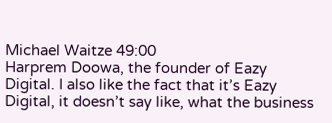Michael Waitze 49:00
Harprem Doowa, the founder of Eazy Digital. I also like the fact that it’s Eazy Digital, it doesn’t say like, what the business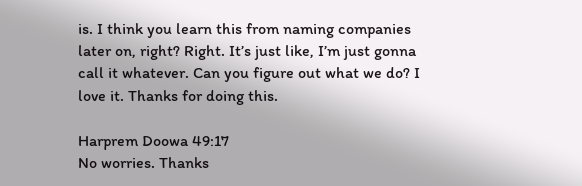is. I think you learn this from naming companies later on, right? Right. It’s just like, I’m just gonna call it whatever. Can you figure out what we do? I love it. Thanks for doing this.

Harprem Doowa 49:17
No worries. Thanks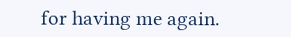for having me again.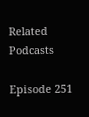Related Podcasts

Episode 251